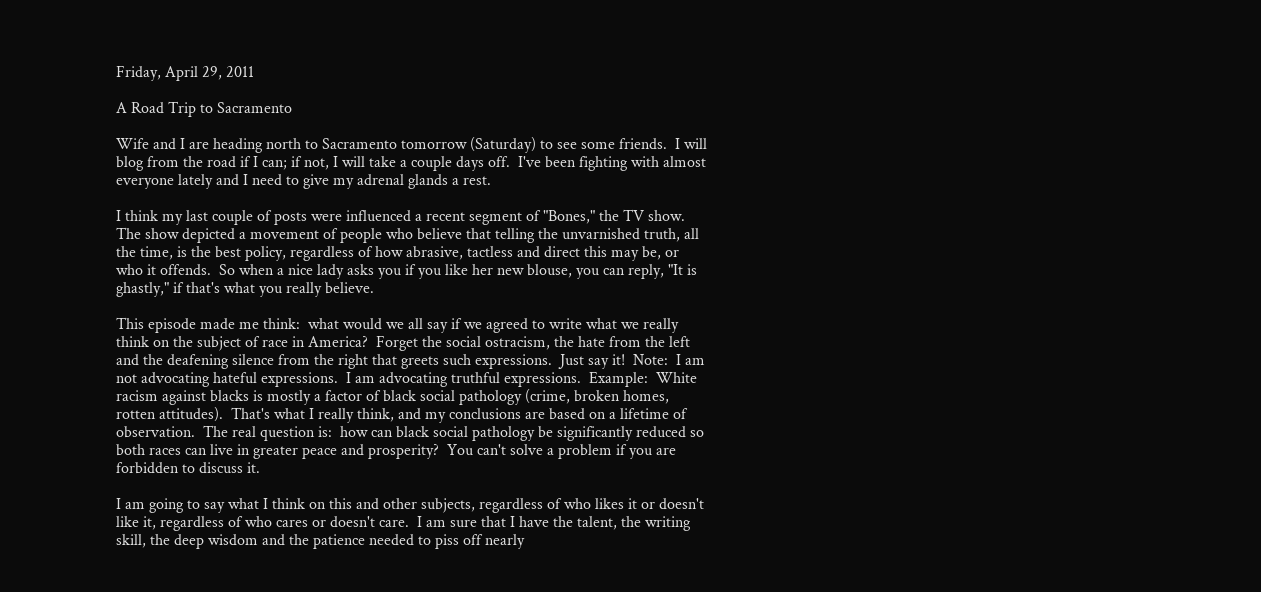Friday, April 29, 2011

A Road Trip to Sacramento

Wife and I are heading north to Sacramento tomorrow (Saturday) to see some friends.  I will blog from the road if I can; if not, I will take a couple days off.  I've been fighting with almost everyone lately and I need to give my adrenal glands a rest.

I think my last couple of posts were influenced a recent segment of "Bones," the TV show.  The show depicted a movement of people who believe that telling the unvarnished truth, all the time, is the best policy, regardless of how abrasive, tactless and direct this may be, or who it offends.  So when a nice lady asks you if you like her new blouse, you can reply, "It is ghastly," if that's what you really believe.

This episode made me think:  what would we all say if we agreed to write what we really think on the subject of race in America?  Forget the social ostracism, the hate from the left and the deafening silence from the right that greets such expressions.  Just say it!  Note:  I am not advocating hateful expressions.  I am advocating truthful expressions.  Example:  White racism against blacks is mostly a factor of black social pathology (crime, broken homes, rotten attitudes).  That's what I really think, and my conclusions are based on a lifetime of observation.  The real question is:  how can black social pathology be significantly reduced so both races can live in greater peace and prosperity?  You can't solve a problem if you are forbidden to discuss it.

I am going to say what I think on this and other subjects, regardless of who likes it or doesn't like it, regardless of who cares or doesn't care.  I am sure that I have the talent, the writing skill, the deep wisdom and the patience needed to piss off nearly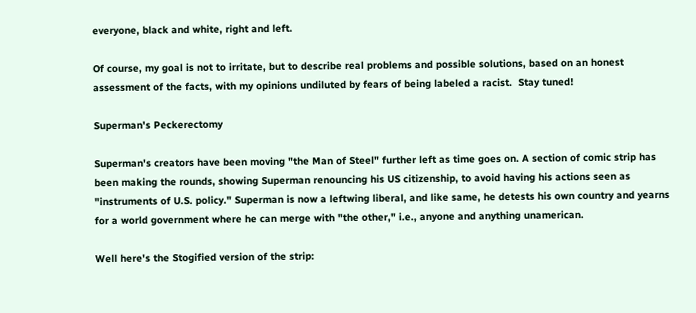everyone, black and white, right and left.

Of course, my goal is not to irritate, but to describe real problems and possible solutions, based on an honest assessment of the facts, with my opinions undiluted by fears of being labeled a racist.  Stay tuned!

Superman's Peckerectomy

Superman's creators have been moving "the Man of Steel" further left as time goes on. A section of comic strip has been making the rounds, showing Superman renouncing his US citizenship, to avoid having his actions seen as "instruments of U.S. policy." Superman is now a leftwing liberal, and like same, he detests his own country and yearns for a world government where he can merge with "the other," i.e., anyone and anything unamerican.

Well here's the Stogified version of the strip: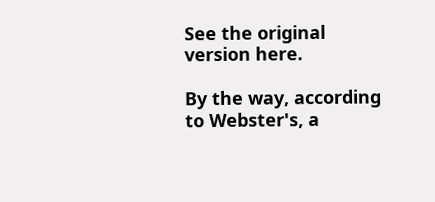See the original version here.

By the way, according to Webster's, a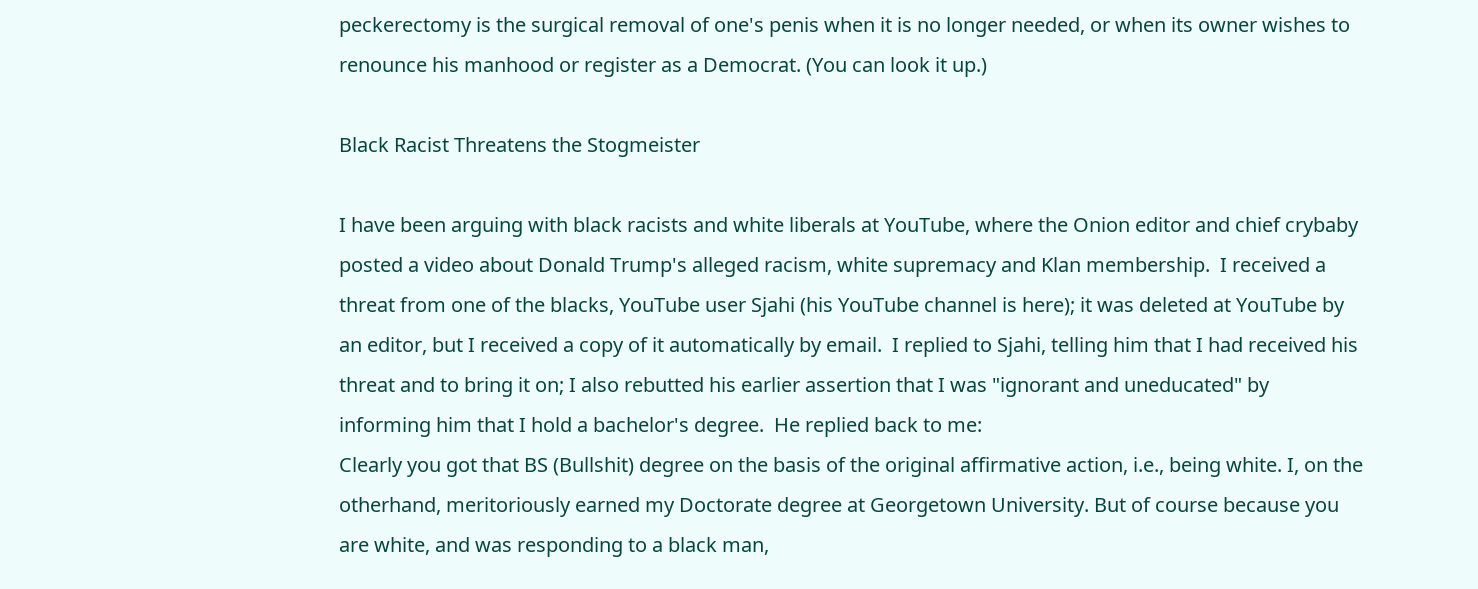peckerectomy is the surgical removal of one's penis when it is no longer needed, or when its owner wishes to renounce his manhood or register as a Democrat. (You can look it up.)

Black Racist Threatens the Stogmeister

I have been arguing with black racists and white liberals at YouTube, where the Onion editor and chief crybaby posted a video about Donald Trump's alleged racism, white supremacy and Klan membership.  I received a threat from one of the blacks, YouTube user Sjahi (his YouTube channel is here); it was deleted at YouTube by an editor, but I received a copy of it automatically by email.  I replied to Sjahi, telling him that I had received his threat and to bring it on; I also rebutted his earlier assertion that I was "ignorant and uneducated" by informing him that I hold a bachelor's degree.  He replied back to me:
Clearly you got that BS (Bullshit) degree on the basis of the original affirmative action, i.e., being white. I, on the otherhand, meritoriously earned my Doctorate degree at Georgetown University. But of course because you are white, and was responding to a black man,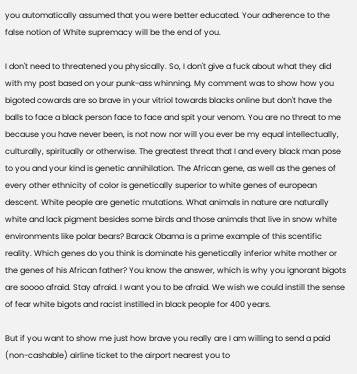you automatically assumed that you were better educated. Your adherence to the false notion of White supremacy will be the end of you.

I don't need to threatened you physically. So, I don't give a fuck about what they did with my post based on your punk-ass whinning. My comment was to show how you bigoted cowards are so brave in your vitriol towards blacks online but don't have the balls to face a black person face to face and spit your venom. You are no threat to me because you have never been, is not now nor will you ever be my equal intellectually, culturally, spiritually or otherwise. The greatest threat that I and every black man pose to you and your kind is genetic annihilation. The African gene, as well as the genes of every other ethnicity of color is genetically superior to white genes of european descent. White people are genetic mutations. What animals in nature are naturally white and lack pigment besides some birds and those animals that live in snow white environments like polar bears? Barack Obama is a prime example of this scentific reality. Which genes do you think is dominate his genetically inferior white mother or the genes of his African father? You know the answer, which is why you ignorant bigots are soooo afraid. Stay afraid. I want you to be afraid. We wish we could instill the sense of fear white bigots and racist instilled in black people for 400 years.

But if you want to show me just how brave you really are I am willing to send a paid (non-cashable) airline ticket to the airport nearest you to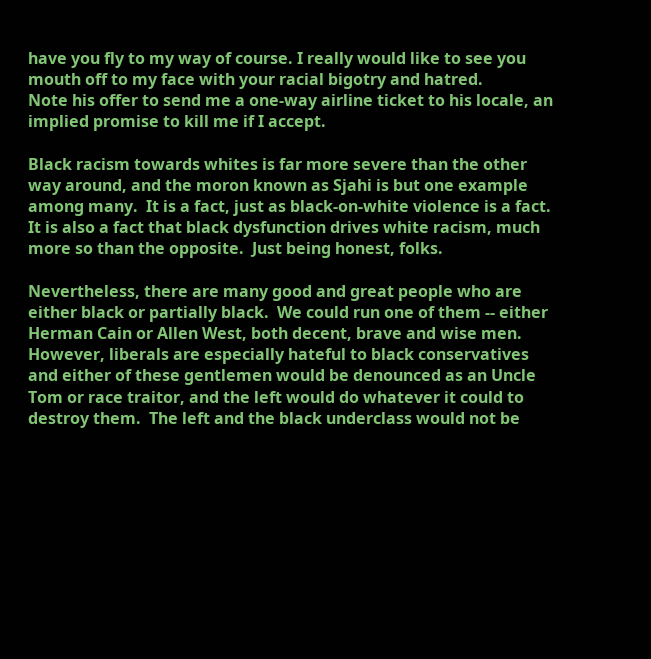have you fly to my way of course. I really would like to see you mouth off to my face with your racial bigotry and hatred.
Note his offer to send me a one-way airline ticket to his locale, an implied promise to kill me if I accept.

Black racism towards whites is far more severe than the other way around, and the moron known as Sjahi is but one example among many.  It is a fact, just as black-on-white violence is a fact.  It is also a fact that black dysfunction drives white racism, much more so than the opposite.  Just being honest, folks.

Nevertheless, there are many good and great people who are either black or partially black.  We could run one of them -- either Herman Cain or Allen West, both decent, brave and wise men.  However, liberals are especially hateful to black conservatives and either of these gentlemen would be denounced as an Uncle Tom or race traitor, and the left would do whatever it could to destroy them.  The left and the black underclass would not be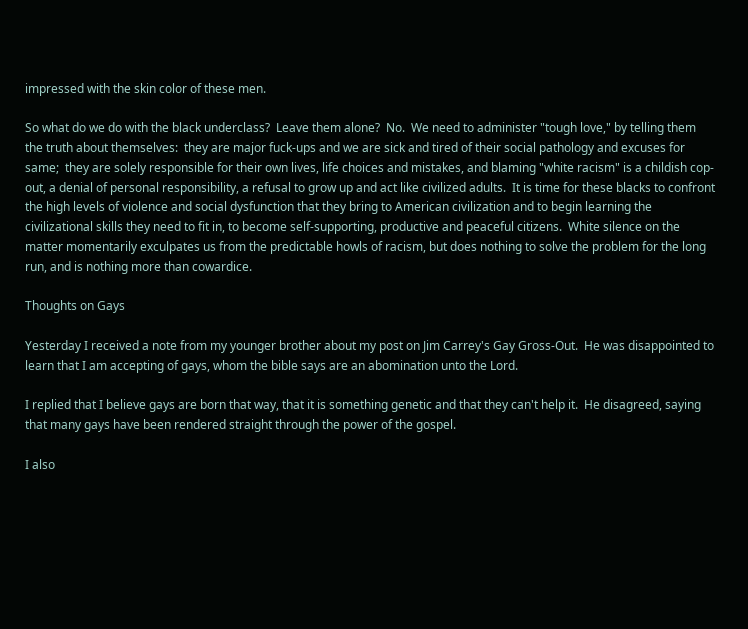impressed with the skin color of these men.

So what do we do with the black underclass?  Leave them alone?  No.  We need to administer "tough love," by telling them the truth about themselves:  they are major fuck-ups and we are sick and tired of their social pathology and excuses for same;  they are solely responsible for their own lives, life choices and mistakes, and blaming "white racism" is a childish cop-out, a denial of personal responsibility, a refusal to grow up and act like civilized adults.  It is time for these blacks to confront the high levels of violence and social dysfunction that they bring to American civilization and to begin learning the civilizational skills they need to fit in, to become self-supporting, productive and peaceful citizens.  White silence on the matter momentarily exculpates us from the predictable howls of racism, but does nothing to solve the problem for the long run, and is nothing more than cowardice.

Thoughts on Gays

Yesterday I received a note from my younger brother about my post on Jim Carrey's Gay Gross-Out.  He was disappointed to learn that I am accepting of gays, whom the bible says are an abomination unto the Lord.

I replied that I believe gays are born that way, that it is something genetic and that they can't help it.  He disagreed, saying that many gays have been rendered straight through the power of the gospel.

I also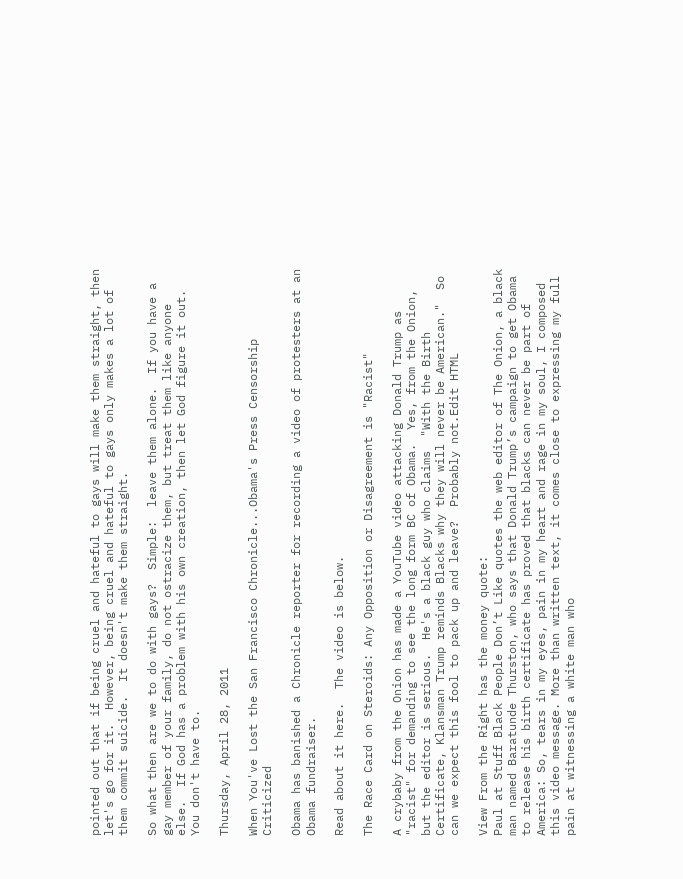pointed out that if being cruel and hateful to gays will make them straight, then let's go for it.  However, being cruel and hateful to gays only makes a lot of them commit suicide.  It doesn't make them straight.

So what then are we to do with gays?  Simple:  leave them alone.  If you have a gay member of your family, do not ostracize them, but treat them like anyone else.  If God has a problem with his own creation, then let God figure it out.  You don't have to.

Thursday, April 28, 2011

When You've Lost the San Francisco Chronicle...Obama's Press Censorship Criticized

Obama has banished a Chronicle reporter for recording a video of protesters at an Obama fundraiser.

Read about it here.  The video is below.

The Race Card on Steroids: Any Opposition or Disagreement is "Racist"

A crybaby from the Onion has made a YouTube video attacking Donald Trump as "racist" for demanding to see the long form BC of Obama.  Yes, from the Onion, but the editor is serious.  He's a black guy who claims  "With the Birth Certificate, Klansman Trump reminds Blacks why they will never be American."  So can we expect this fool to pack up and leave?  Probably not.Edit HTML

View From the Right has the money quote:
Paul at Stuff Black People Don’t Like quotes the web editor of The Onion, a black man named Baratunde Thurston, who says that Donald Trump’s campaign to get Obama to release his birth certificate has proved that blacks can never be part of America: So, tears in my eyes, pain in my heart and rage in my soul, I composed this video message. More than written text, it comes close to expressing my full pain at witnessing a white man who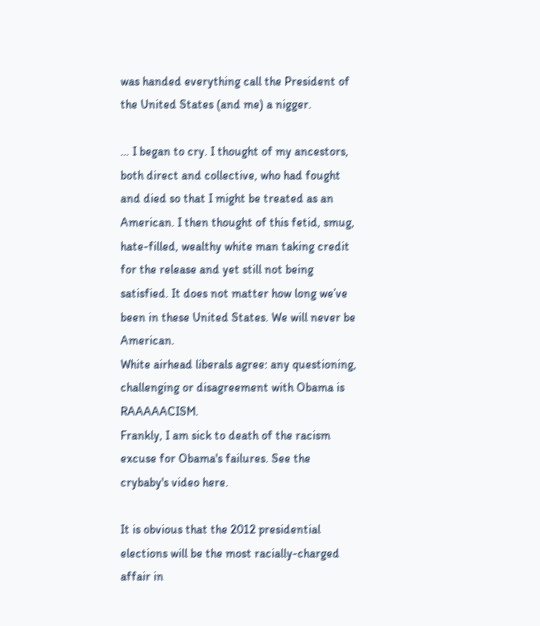was handed everything call the President of the United States (and me) a nigger.

… I began to cry. I thought of my ancestors, both direct and collective, who had fought and died so that I might be treated as an American. I then thought of this fetid, smug, hate-filled, wealthy white man taking credit for the release and yet still not being satisfied. It does not matter how long we’ve been in these United States. We will never be American.
White airhead liberals agree: any questioning, challenging or disagreement with Obama is RAAAAACISM.
Frankly, I am sick to death of the racism excuse for Obama's failures. See the crybaby's video here.

It is obvious that the 2012 presidential elections will be the most racially-charged affair in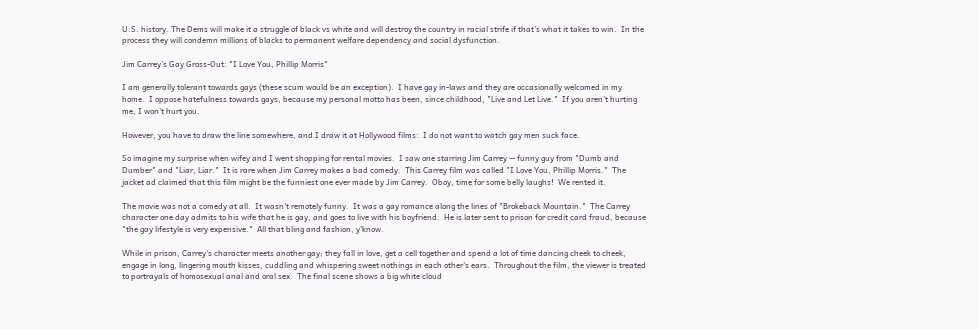U.S. history. The Dems will make it a struggle of black vs white and will destroy the country in racial strife if that's what it takes to win.  In the process they will condemn millions of blacks to permanent welfare dependency and social dysfunction.

Jim Carrey's Gay Gross-Out: "I Love You, Phillip Morris"

I am generally tolerant towards gays (these scum would be an exception).  I have gay in-laws and they are occasionally welcomed in my home.  I oppose hatefulness towards gays, because my personal motto has been, since childhood, "Live and Let Live."  If you aren't hurting me, I won't hurt you.

However, you have to draw the line somewhere, and I draw it at Hollywood films:  I do not want to watch gay men suck face.

So imagine my surprise when wifey and I went shopping for rental movies.  I saw one starring Jim Carrey -- funny guy from "Dumb and Dumber" and "Liar, Liar."  It is rare when Jim Carrey makes a bad comedy.  This Carrey film was called "I Love You, Phillip Morris."  The jacket ad claimed that this film might be the funniest one ever made by Jim Carrey.  Oboy, time for some belly laughs!  We rented it.

The movie was not a comedy at all.  It wasn't remotely funny.  It was a gay romance along the lines of "Brokeback Mountain."  The Carrey character one day admits to his wife that he is gay, and goes to live with his boyfriend.  He is later sent to prison for credit card fraud, because "the gay lifestyle is very expensive."  All that bling and fashion, y'know.

While in prison, Carrey's character meets another gay; they fall in love, get a cell together and spend a lot of time dancing cheek to cheek, engage in long, lingering mouth kisses, cuddling and whispering sweet nothings in each other's ears.  Throughout the film, the viewer is treated to portrayals of homosexual anal and oral sex.  The final scene shows a big white cloud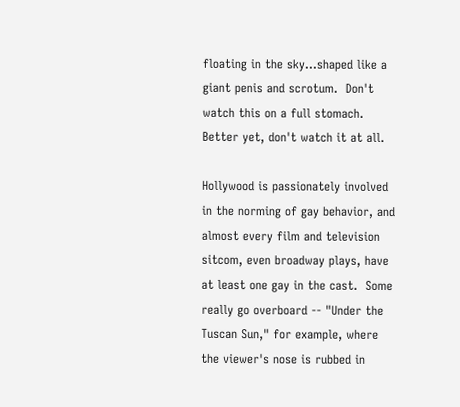floating in the sky...shaped like a giant penis and scrotum.  Don't watch this on a full stomach.  Better yet, don't watch it at all.

Hollywood is passionately involved in the norming of gay behavior, and almost every film and television sitcom, even broadway plays, have at least one gay in the cast.  Some really go overboard -- "Under the Tuscan Sun," for example, where the viewer's nose is rubbed in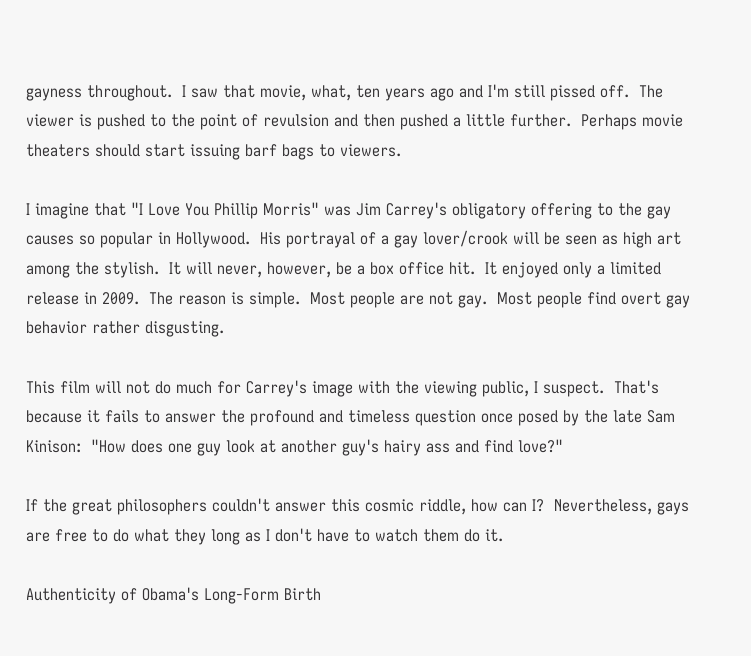gayness throughout.  I saw that movie, what, ten years ago and I'm still pissed off.  The viewer is pushed to the point of revulsion and then pushed a little further.  Perhaps movie theaters should start issuing barf bags to viewers.

I imagine that "I Love You Phillip Morris" was Jim Carrey's obligatory offering to the gay causes so popular in Hollywood.  His portrayal of a gay lover/crook will be seen as high art among the stylish.  It will never, however, be a box office hit.  It enjoyed only a limited release in 2009.  The reason is simple.  Most people are not gay.  Most people find overt gay behavior rather disgusting.

This film will not do much for Carrey's image with the viewing public, I suspect.  That's because it fails to answer the profound and timeless question once posed by the late Sam Kinison:  "How does one guy look at another guy's hairy ass and find love?"

If the great philosophers couldn't answer this cosmic riddle, how can I?  Nevertheless, gays are free to do what they long as I don't have to watch them do it.

Authenticity of Obama's Long-Form Birth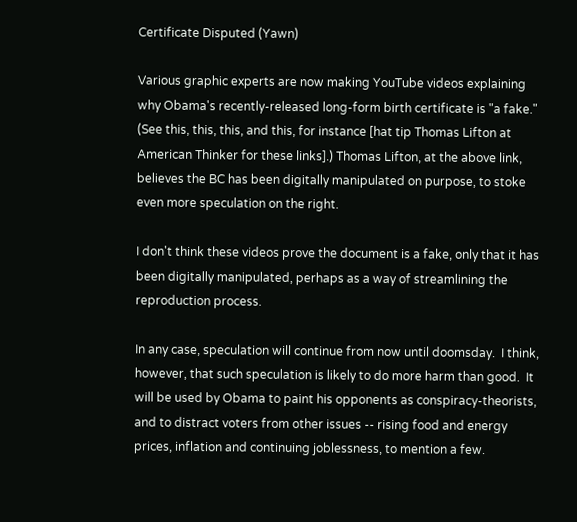Certificate Disputed (Yawn)

Various graphic experts are now making YouTube videos explaining why Obama's recently-released long-form birth certificate is "a fake." (See this, this, this, and this, for instance [hat tip Thomas Lifton at American Thinker for these links].) Thomas Lifton, at the above link, believes the BC has been digitally manipulated on purpose, to stoke even more speculation on the right.

I don't think these videos prove the document is a fake, only that it has been digitally manipulated, perhaps as a way of streamlining the reproduction process.

In any case, speculation will continue from now until doomsday.  I think, however, that such speculation is likely to do more harm than good.  It will be used by Obama to paint his opponents as conspiracy-theorists, and to distract voters from other issues -- rising food and energy prices, inflation and continuing joblessness, to mention a few.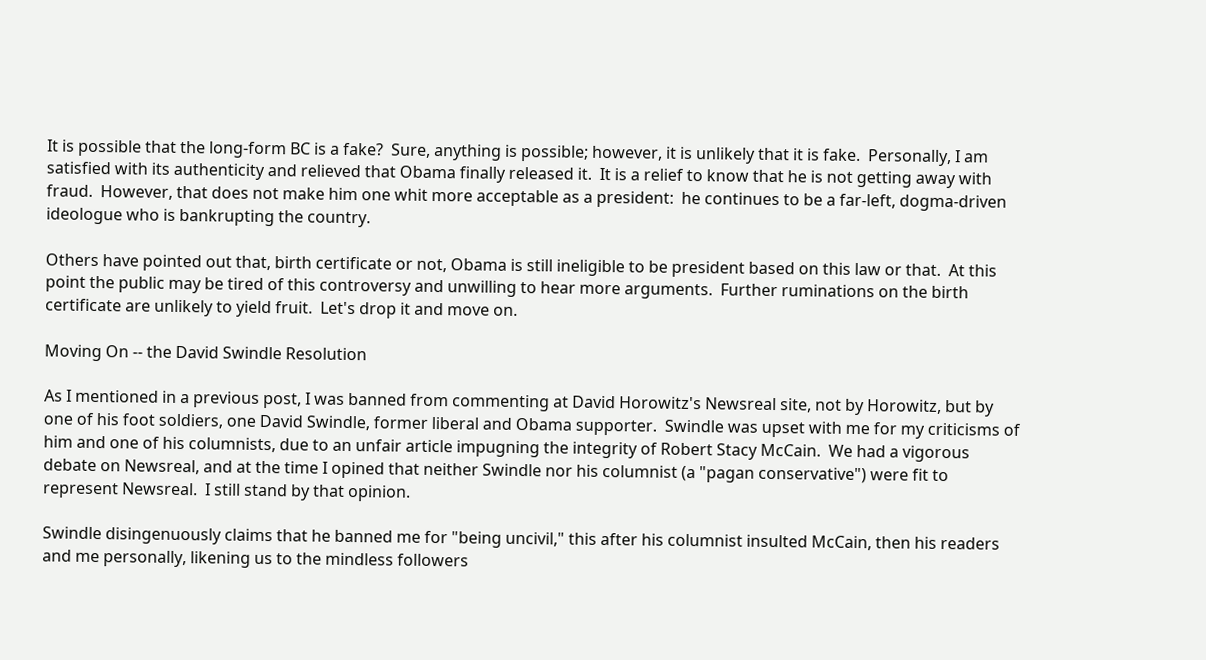It is possible that the long-form BC is a fake?  Sure, anything is possible; however, it is unlikely that it is fake.  Personally, I am satisfied with its authenticity and relieved that Obama finally released it.  It is a relief to know that he is not getting away with fraud.  However, that does not make him one whit more acceptable as a president:  he continues to be a far-left, dogma-driven ideologue who is bankrupting the country.

Others have pointed out that, birth certificate or not, Obama is still ineligible to be president based on this law or that.  At this point the public may be tired of this controversy and unwilling to hear more arguments.  Further ruminations on the birth certificate are unlikely to yield fruit.  Let's drop it and move on.

Moving On -- the David Swindle Resolution

As I mentioned in a previous post, I was banned from commenting at David Horowitz's Newsreal site, not by Horowitz, but by one of his foot soldiers, one David Swindle, former liberal and Obama supporter.  Swindle was upset with me for my criticisms of him and one of his columnists, due to an unfair article impugning the integrity of Robert Stacy McCain.  We had a vigorous debate on Newsreal, and at the time I opined that neither Swindle nor his columnist (a "pagan conservative") were fit to represent Newsreal.  I still stand by that opinion.

Swindle disingenuously claims that he banned me for "being uncivil," this after his columnist insulted McCain, then his readers and me personally, likening us to the mindless followers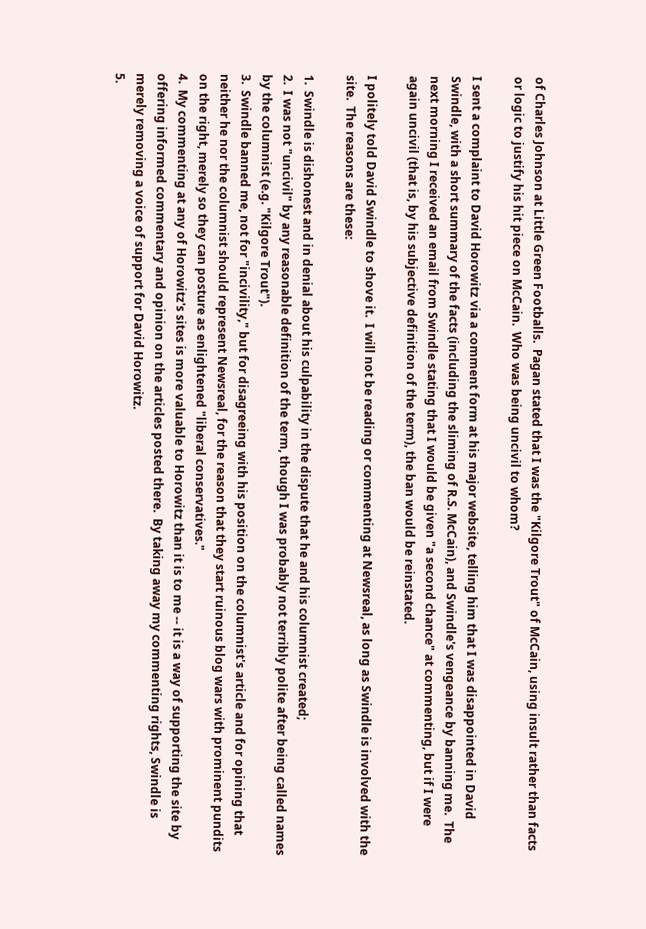of Charles Johnson at Little Green Footballs.  Pagan stated that I was the "Kilgore Trout" of McCain, using insult rather than facts or logic to justify his hit piece on McCain.  Who was being uncivil to whom?

I sent a complaint to David Horowitz via a comment form at his major website, telling him that I was disappointed in David Swindle, with a short summary of the facts (including the sliming of R.S. McCain), and Swindle's vengeance by banning me.  The next morning I received an email from Swindle stating that I would be given "a second chance" at commenting, but if I were again uncivil (that is, by his subjective definition of the term), the ban would be reinstated.

I politely told David Swindle to shove it.  I will not be reading or commenting at Newsreal, as long as Swindle is involved with the site.  The reasons are these:

1.  Swindle is dishonest and in denial about his culpability in the dispute that he and his columnist created;
2.  I was not "uncivil" by any reasonable definition of the term, though I was probably not terribly polite after being called names by the columnist (e.g. "Kilgore Trout").
3.  Swindle banned me, not for "incivility," but for disagreeing with his position on the columnist's article and for opining that neither he nor the columnist should represent Newsreal, for the reason that they start ruinous blog wars with prominent pundits on the right, merely so they can posture as enlightened "liberal conservatives."
4.  My commenting at any of Horowitz's sites is more valuable to Horowitz than it is to me -- it is a way of supporting the site by offering informed commentary and opinion on the articles posted there.  By taking away my commenting rights, Swindle is merely removing a voice of support for David Horowitz.
5.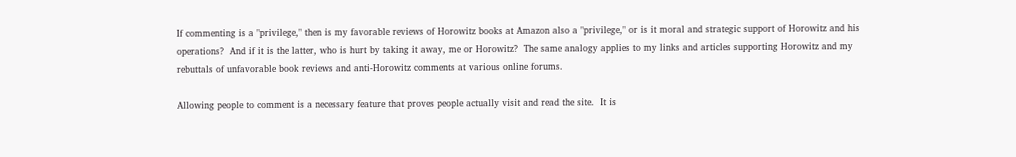If commenting is a "privilege," then is my favorable reviews of Horowitz books at Amazon also a "privilege," or is it moral and strategic support of Horowitz and his operations?  And if it is the latter, who is hurt by taking it away, me or Horowitz?  The same analogy applies to my links and articles supporting Horowitz and my rebuttals of unfavorable book reviews and anti-Horowitz comments at various online forums.

Allowing people to comment is a necessary feature that proves people actually visit and read the site.  It is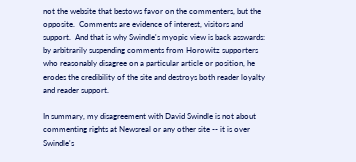not the website that bestows favor on the commenters, but the opposite.  Comments are evidence of interest, visitors and support.  And that is why Swindle's myopic view is back asswards:  by arbitrarily suspending comments from Horowitz supporters who reasonably disagree on a particular article or position, he erodes the credibility of the site and destroys both reader loyalty and reader support.

In summary, my disagreement with David Swindle is not about commenting rights at Newsreal or any other site -- it is over Swindle's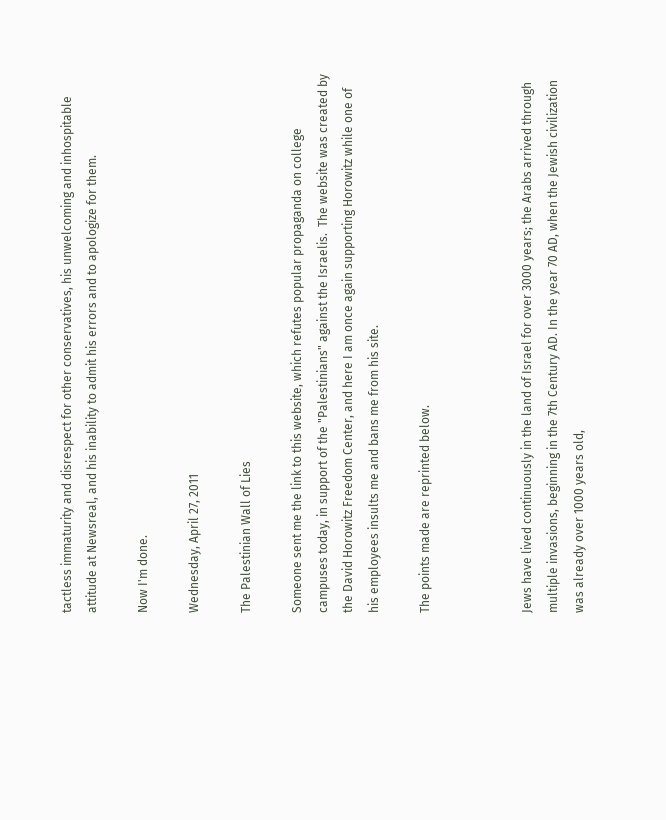tactless immaturity and disrespect for other conservatives, his unwelcoming and inhospitable attitude at Newsreal, and his inability to admit his errors and to apologize for them.

Now I'm done.

Wednesday, April 27, 2011

The Palestinian Wall of Lies

Someone sent me the link to this website, which refutes popular propaganda on college campuses today, in support of the "Palestinians" against the Israelis.  The website was created by the David Horowitz Freedom Center, and here I am once again supporting Horowitz while one of his employees insults me and bans me from his site.

The points made are reprinted below.



Jews have lived continuously in the land of Israel for over 3000 years; the Arabs arrived through multiple invasions, beginning in the 7th Century AD. In the year 70 AD, when the Jewish civilization was already over 1000 years old,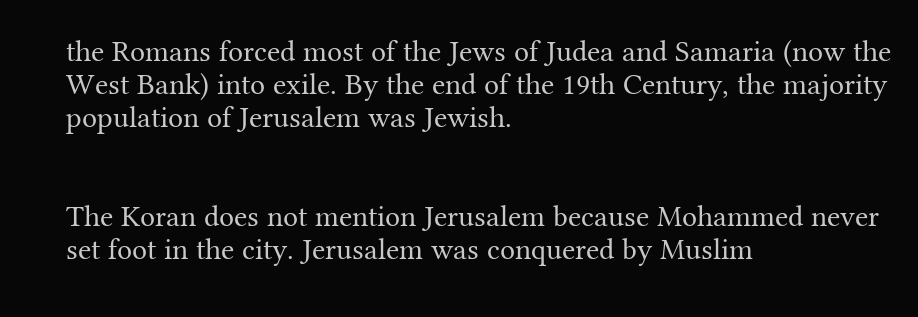the Romans forced most of the Jews of Judea and Samaria (now the West Bank) into exile. By the end of the 19th Century, the majority population of Jerusalem was Jewish.


The Koran does not mention Jerusalem because Mohammed never set foot in the city. Jerusalem was conquered by Muslim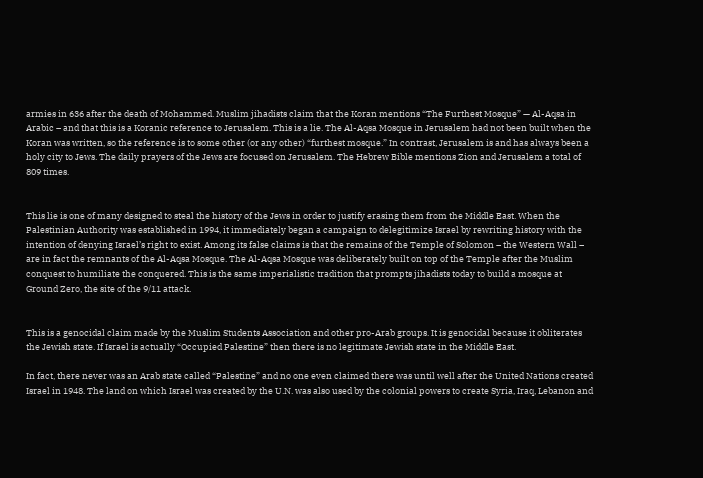armies in 636 after the death of Mohammed. Muslim jihadists claim that the Koran mentions “The Furthest Mosque” — Al-Aqsa in Arabic – and that this is a Koranic reference to Jerusalem. This is a lie. The Al-Aqsa Mosque in Jerusalem had not been built when the Koran was written, so the reference is to some other (or any other) “furthest mosque.” In contrast, Jerusalem is and has always been a holy city to Jews. The daily prayers of the Jews are focused on Jerusalem. The Hebrew Bible mentions Zion and Jerusalem a total of 809 times.


This lie is one of many designed to steal the history of the Jews in order to justify erasing them from the Middle East. When the Palestinian Authority was established in 1994, it immediately began a campaign to delegitimize Israel by rewriting history with the intention of denying Israel’s right to exist. Among its false claims is that the remains of the Temple of Solomon – the Western Wall – are in fact the remnants of the Al-Aqsa Mosque. The Al-Aqsa Mosque was deliberately built on top of the Temple after the Muslim conquest to humiliate the conquered. This is the same imperialistic tradition that prompts jihadists today to build a mosque at Ground Zero, the site of the 9/11 attack.


This is a genocidal claim made by the Muslim Students Association and other pro-Arab groups. It is genocidal because it obliterates the Jewish state. If Israel is actually “Occupied Palestine” then there is no legitimate Jewish state in the Middle East.

In fact, there never was an Arab state called “Palestine” and no one even claimed there was until well after the United Nations created Israel in 1948. The land on which Israel was created by the U.N. was also used by the colonial powers to create Syria, Iraq, Lebanon and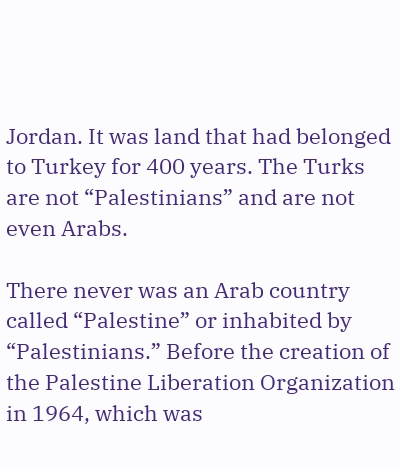Jordan. It was land that had belonged to Turkey for 400 years. The Turks are not “Palestinians” and are not even Arabs.

There never was an Arab country called “Palestine” or inhabited by “Palestinians.” Before the creation of the Palestine Liberation Organization in 1964, which was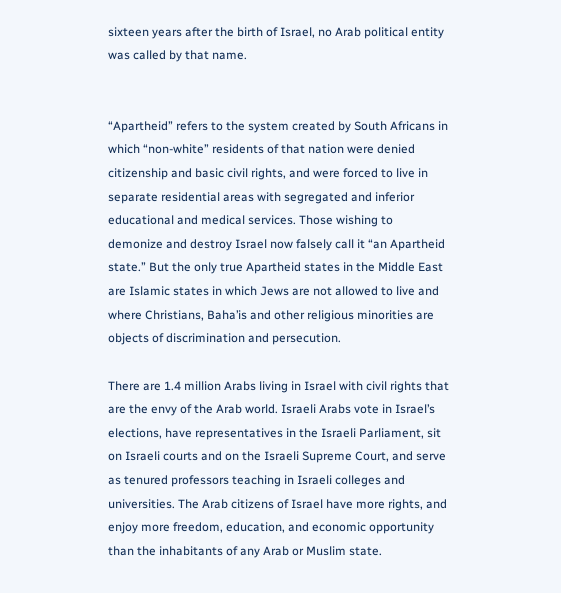sixteen years after the birth of Israel, no Arab political entity was called by that name.


“Apartheid” refers to the system created by South Africans in which “non-white” residents of that nation were denied citizenship and basic civil rights, and were forced to live in separate residential areas with segregated and inferior educational and medical services. Those wishing to demonize and destroy Israel now falsely call it “an Apartheid state.” But the only true Apartheid states in the Middle East are Islamic states in which Jews are not allowed to live and where Christians, Baha’is and other religious minorities are objects of discrimination and persecution.

There are 1.4 million Arabs living in Israel with civil rights that are the envy of the Arab world. Israeli Arabs vote in Israel’s elections, have representatives in the Israeli Parliament, sit on Israeli courts and on the Israeli Supreme Court, and serve as tenured professors teaching in Israeli colleges and universities. The Arab citizens of Israel have more rights, and enjoy more freedom, education, and economic opportunity than the inhabitants of any Arab or Muslim state.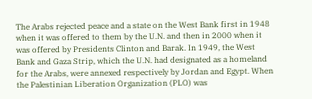The Arabs rejected peace and a state on the West Bank first in 1948 when it was offered to them by the U.N. and then in 2000 when it was offered by Presidents Clinton and Barak. In 1949, the West Bank and Gaza Strip, which the U.N. had designated as a homeland for the Arabs, were annexed respectively by Jordan and Egypt. When the Palestinian Liberation Organization (PLO) was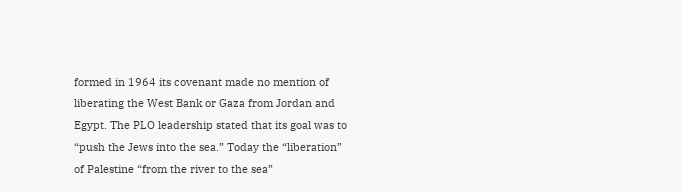formed in 1964 its covenant made no mention of liberating the West Bank or Gaza from Jordan and Egypt. The PLO leadership stated that its goal was to “push the Jews into the sea.” Today the “liberation” of Palestine “from the river to the sea”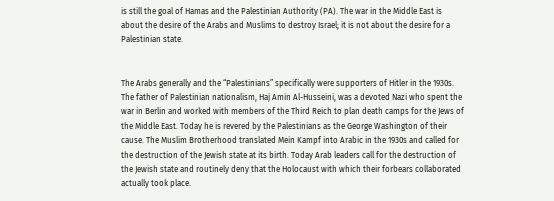is still the goal of Hamas and the Palestinian Authority (PA). The war in the Middle East is about the desire of the Arabs and Muslims to destroy Israel; it is not about the desire for a Palestinian state.


The Arabs generally and the “Palestinians” specifically were supporters of Hitler in the 1930s. The father of Palestinian nationalism, Haj Amin Al-Husseini, was a devoted Nazi who spent the war in Berlin and worked with members of the Third Reich to plan death camps for the Jews of the Middle East. Today he is revered by the Palestinians as the George Washington of their cause. The Muslim Brotherhood translated Mein Kampf into Arabic in the 1930s and called for the destruction of the Jewish state at its birth. Today Arab leaders call for the destruction of the Jewish state and routinely deny that the Holocaust with which their forbears collaborated actually took place.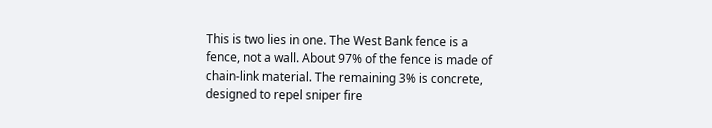This is two lies in one. The West Bank fence is a fence, not a wall. About 97% of the fence is made of chain-link material. The remaining 3% is concrete, designed to repel sniper fire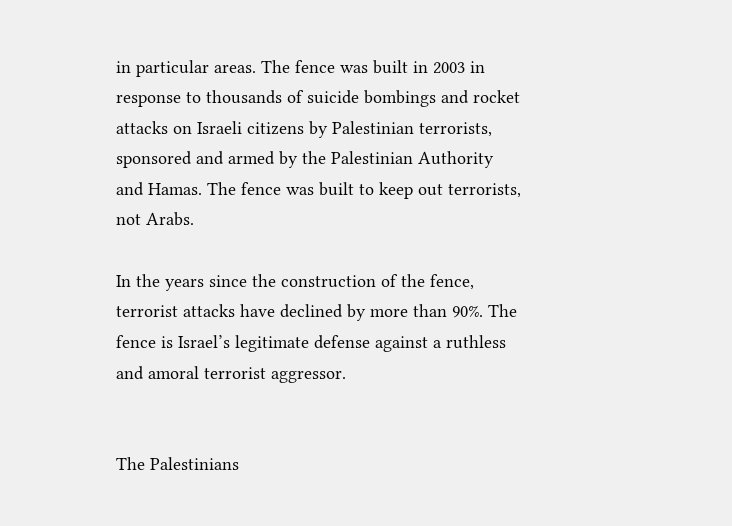in particular areas. The fence was built in 2003 in response to thousands of suicide bombings and rocket attacks on Israeli citizens by Palestinian terrorists, sponsored and armed by the Palestinian Authority and Hamas. The fence was built to keep out terrorists, not Arabs.

In the years since the construction of the fence, terrorist attacks have declined by more than 90%. The fence is Israel’s legitimate defense against a ruthless and amoral terrorist aggressor.


The Palestinians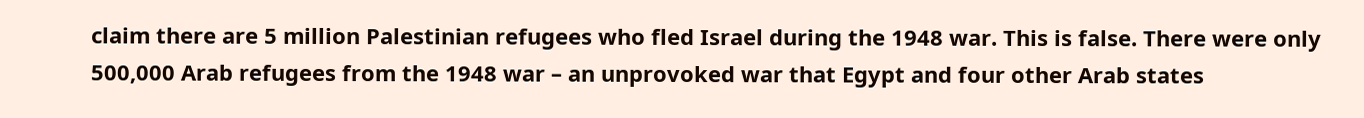claim there are 5 million Palestinian refugees who fled Israel during the 1948 war. This is false. There were only 500,000 Arab refugees from the 1948 war – an unprovoked war that Egypt and four other Arab states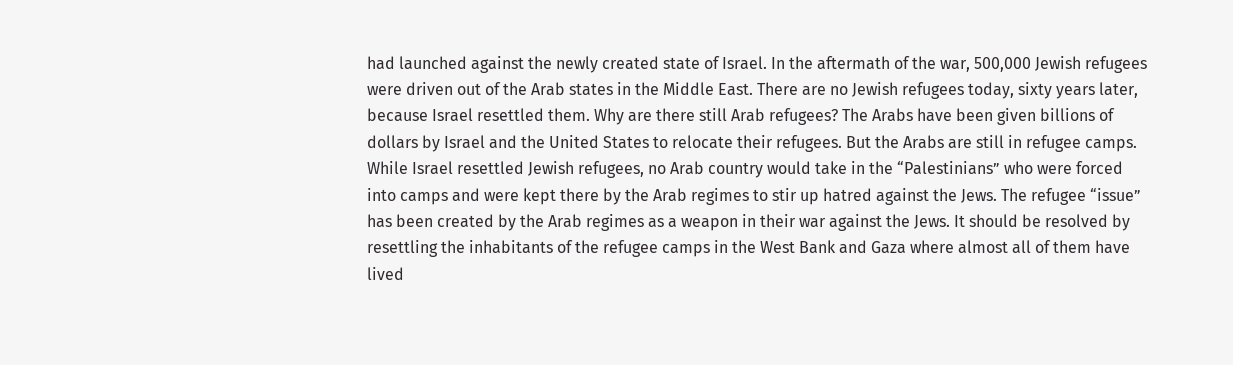had launched against the newly created state of Israel. In the aftermath of the war, 500,000 Jewish refugees were driven out of the Arab states in the Middle East. There are no Jewish refugees today, sixty years later, because Israel resettled them. Why are there still Arab refugees? The Arabs have been given billions of dollars by Israel and the United States to relocate their refugees. But the Arabs are still in refugee camps. While Israel resettled Jewish refugees, no Arab country would take in the “Palestinians” who were forced into camps and were kept there by the Arab regimes to stir up hatred against the Jews. The refugee “issue” has been created by the Arab regimes as a weapon in their war against the Jews. It should be resolved by resettling the inhabitants of the refugee camps in the West Bank and Gaza where almost all of them have lived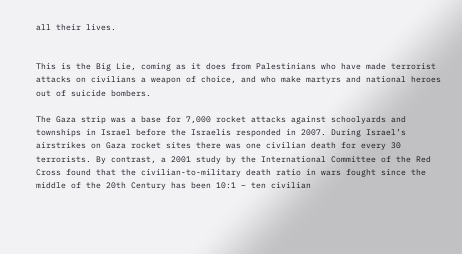all their lives.


This is the Big Lie, coming as it does from Palestinians who have made terrorist attacks on civilians a weapon of choice, and who make martyrs and national heroes out of suicide bombers.

The Gaza strip was a base for 7,000 rocket attacks against schoolyards and townships in Israel before the Israelis responded in 2007. During Israel’s airstrikes on Gaza rocket sites there was one civilian death for every 30 terrorists. By contrast, a 2001 study by the International Committee of the Red Cross found that the civilian-to-military death ratio in wars fought since the middle of the 20th Century has been 10:1 – ten civilian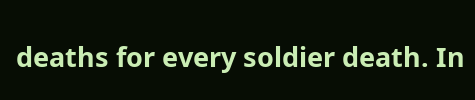deaths for every soldier death. In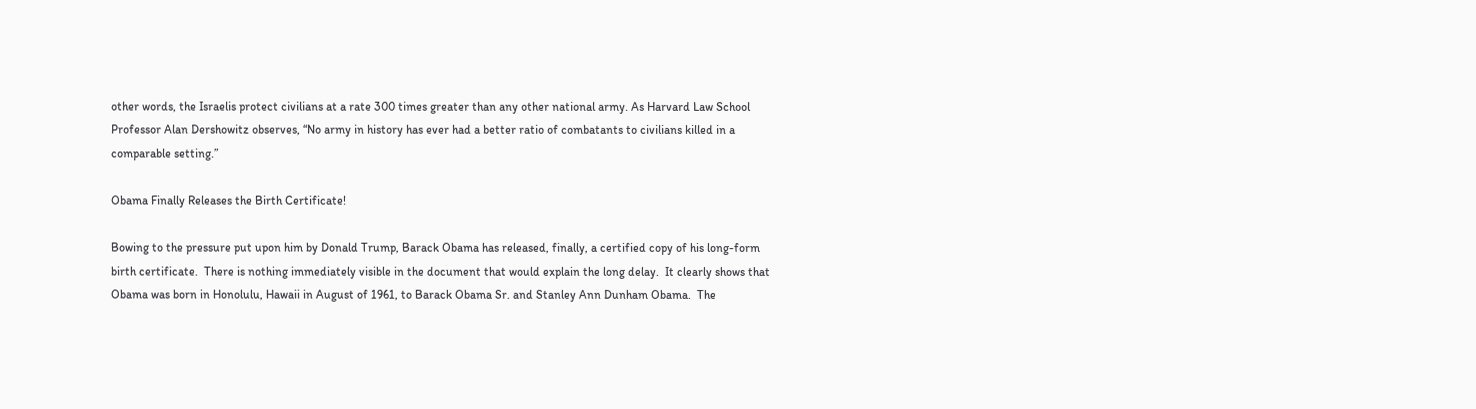other words, the Israelis protect civilians at a rate 300 times greater than any other national army. As Harvard Law School Professor Alan Dershowitz observes, “No army in history has ever had a better ratio of combatants to civilians killed in a comparable setting.”

Obama Finally Releases the Birth Certificate!

Bowing to the pressure put upon him by Donald Trump, Barack Obama has released, finally, a certified copy of his long-form birth certificate.  There is nothing immediately visible in the document that would explain the long delay.  It clearly shows that Obama was born in Honolulu, Hawaii in August of 1961, to Barack Obama Sr. and Stanley Ann Dunham Obama.  The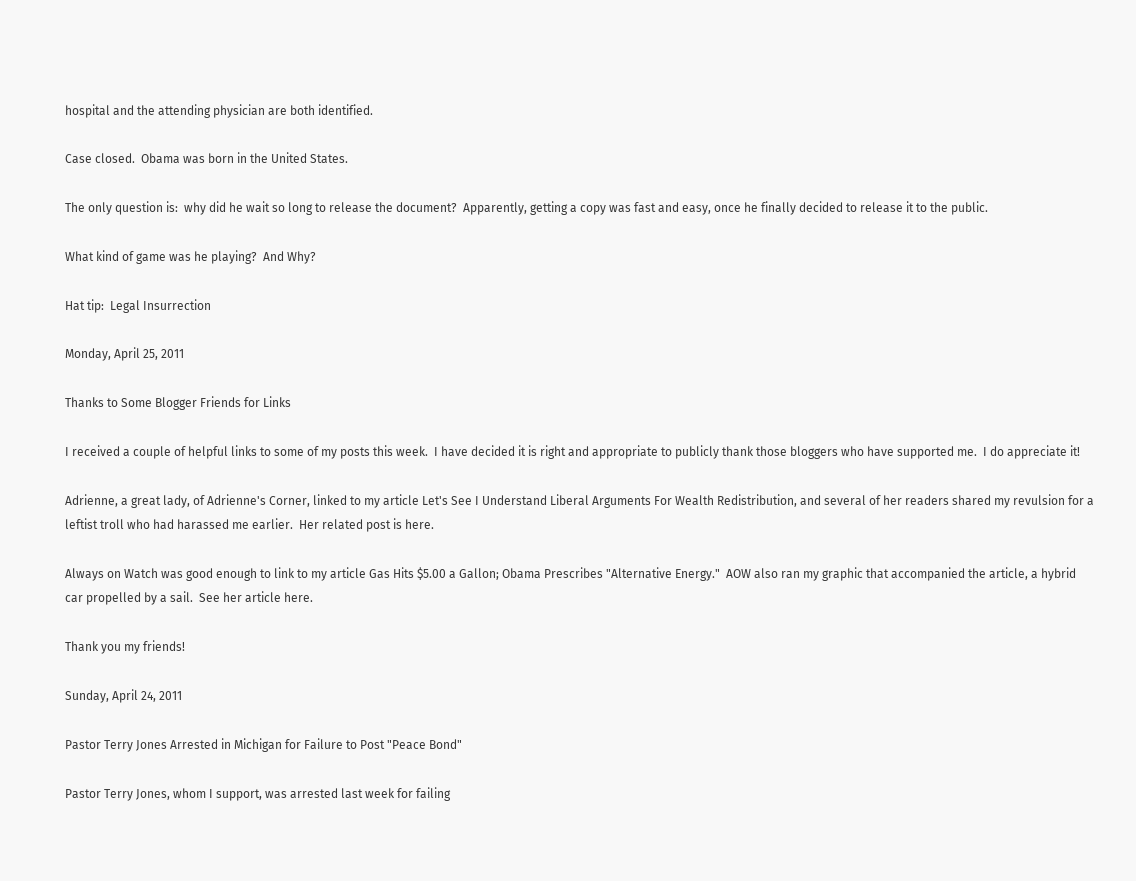hospital and the attending physician are both identified.

Case closed.  Obama was born in the United States.

The only question is:  why did he wait so long to release the document?  Apparently, getting a copy was fast and easy, once he finally decided to release it to the public.

What kind of game was he playing?  And Why?

Hat tip:  Legal Insurrection

Monday, April 25, 2011

Thanks to Some Blogger Friends for Links

I received a couple of helpful links to some of my posts this week.  I have decided it is right and appropriate to publicly thank those bloggers who have supported me.  I do appreciate it!

Adrienne, a great lady, of Adrienne's Corner, linked to my article Let's See I Understand Liberal Arguments For Wealth Redistribution, and several of her readers shared my revulsion for a leftist troll who had harassed me earlier.  Her related post is here.

Always on Watch was good enough to link to my article Gas Hits $5.00 a Gallon; Obama Prescribes "Alternative Energy."  AOW also ran my graphic that accompanied the article, a hybrid car propelled by a sail.  See her article here.

Thank you my friends!

Sunday, April 24, 2011

Pastor Terry Jones Arrested in Michigan for Failure to Post "Peace Bond"

Pastor Terry Jones, whom I support, was arrested last week for failing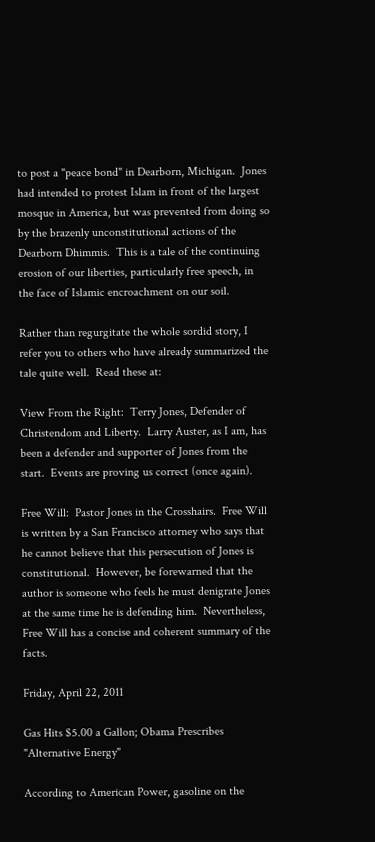to post a "peace bond" in Dearborn, Michigan.  Jones had intended to protest Islam in front of the largest mosque in America, but was prevented from doing so by the brazenly unconstitutional actions of the Dearborn Dhimmis.  This is a tale of the continuing erosion of our liberties, particularly free speech, in the face of Islamic encroachment on our soil.

Rather than regurgitate the whole sordid story, I refer you to others who have already summarized the tale quite well.  Read these at:

View From the Right:  Terry Jones, Defender of Christendom and Liberty.  Larry Auster, as I am, has been a defender and supporter of Jones from the start.  Events are proving us correct (once again).

Free Will:  Pastor Jones in the Crosshairs.  Free Will is written by a San Francisco attorney who says that he cannot believe that this persecution of Jones is constitutional.  However, be forewarned that the author is someone who feels he must denigrate Jones at the same time he is defending him.  Nevertheless, Free Will has a concise and coherent summary of the facts.

Friday, April 22, 2011

Gas Hits $5.00 a Gallon; Obama Prescribes "Alternative Energy"

According to American Power, gasoline on the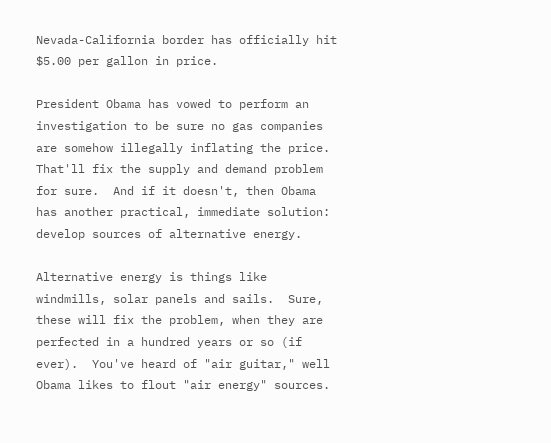Nevada-California border has officially hit $5.00 per gallon in price.

President Obama has vowed to perform an investigation to be sure no gas companies are somehow illegally inflating the price.  That'll fix the supply and demand problem for sure.  And if it doesn't, then Obama has another practical, immediate solution:  develop sources of alternative energy.

Alternative energy is things like windmills, solar panels and sails.  Sure, these will fix the problem, when they are perfected in a hundred years or so (if ever).  You've heard of "air guitar," well Obama likes to flout "air energy" sources.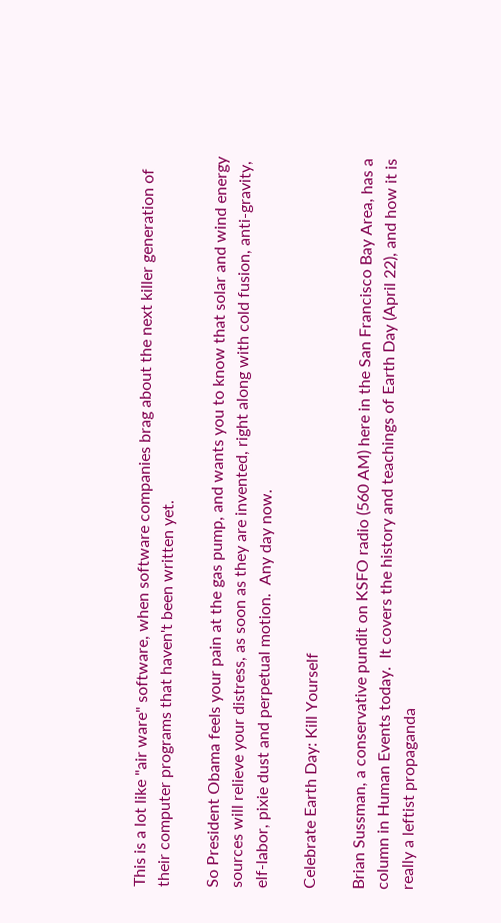This is a lot like "air ware" software, when software companies brag about the next killer generation of their computer programs that haven't been written yet.

So President Obama feels your pain at the gas pump, and wants you to know that solar and wind energy sources will relieve your distress, as soon as they are invented, right along with cold fusion, anti-gravity, elf-labor, pixie dust and perpetual motion.  Any day now.

Celebrate Earth Day: Kill Yourself

Brian Sussman, a conservative pundit on KSFO radio (560 AM) here in the San Francisco Bay Area, has a column in Human Events today.  It covers the history and teachings of Earth Day (April 22), and how it is really a leftist propaganda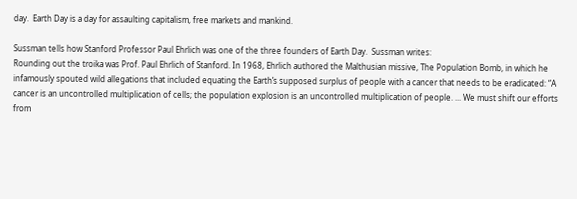day.  Earth Day is a day for assaulting capitalism, free markets and mankind.

Sussman tells how Stanford Professor Paul Ehrlich was one of the three founders of Earth Day.  Sussman writes:
Rounding out the troika was Prof. Paul Ehrlich of Stanford. In 1968, Ehrlich authored the Malthusian missive, The Population Bomb, in which he infamously spouted wild allegations that included equating the Earth’s supposed surplus of people with a cancer that needs to be eradicated: “A cancer is an uncontrolled multiplication of cells; the population explosion is an uncontrolled multiplication of people. ... We must shift our efforts from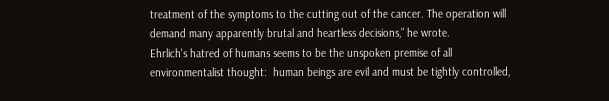treatment of the symptoms to the cutting out of the cancer. The operation will demand many apparently brutal and heartless decisions,” he wrote.
Ehrlich's hatred of humans seems to be the unspoken premise of all environmentalist thought:  human beings are evil and must be tightly controlled,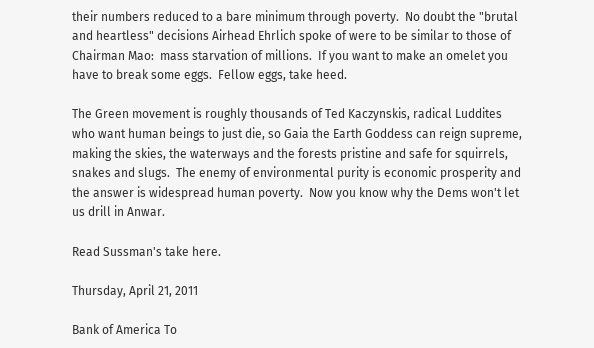their numbers reduced to a bare minimum through poverty.  No doubt the "brutal and heartless" decisions Airhead Ehrlich spoke of were to be similar to those of Chairman Mao:  mass starvation of millions.  If you want to make an omelet you have to break some eggs.  Fellow eggs, take heed.

The Green movement is roughly thousands of Ted Kaczynskis, radical Luddites who want human beings to just die, so Gaia the Earth Goddess can reign supreme, making the skies, the waterways and the forests pristine and safe for squirrels, snakes and slugs.  The enemy of environmental purity is economic prosperity and the answer is widespread human poverty.  Now you know why the Dems won't let us drill in Anwar.

Read Sussman's take here.

Thursday, April 21, 2011

Bank of America To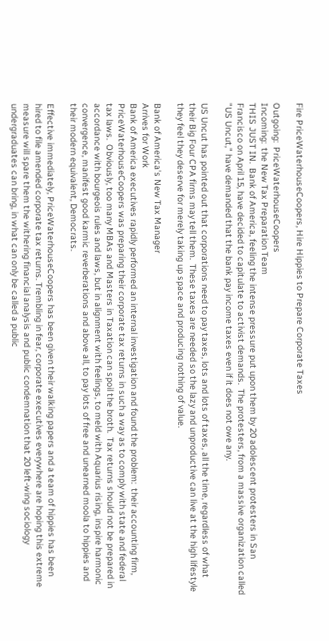Fire PriceWaterhouseCoopers, Hire Hippies to Prepare Corporate Taxes

Outgoing:  PriceWaterhouseCoopers
Incoming:  the New Tax Preparation Team
THIS JUST IN.  Bank of America, feeling the intense pressure put upon them by 20 adolescent protesters in San Francisco on April 15, have decided to capitulate to activist demands.  The protesters, from a massive organization called "US Uncut," have demanded that the bank pay income taxes even if it does not owe any.

US Uncut has pointed out that corporations need to pay taxes, lots and lots of taxes, all the time, regardless of what their Big Four CPA firms may tell them.  These taxes are needed so the lazy and unproductive can live at the high lifestyle they feel they deserve for merely taking up space and producing nothing of value.

Bank of America's New Tax Manager
Arrives for Work
Bank of America executives rapidly performed an internal investigation and found the problem:  their accounting firm, PriceWaterhouseCoopers was preparing their corporate tax returns in such a way as to comply with state and federal tax laws.  Obviously, too many MBAs and Masters in Taxation can spoil the broth.  Tax returns should not be prepared in accordance with bourgeois rules and laws, but in alignment with feelings, to meld with Aquarius rising, inspire harmonic convergence, manifest good karmic reverberations and above all, to pay lots of free and unearned moola to hippies and their modern equivalent, Democrats.

Effective immediately, PriceWaterhouseCoopers has been given their walking papers and a team of hippies has been hired to file amended corporate tax returns. Trembling in fear, corporate executives everywhere are hoping this extreme measure will spare them the withering financial analysis and public condemnation that 20 left-wing sociology undergraduates can bring, in what can only be called a public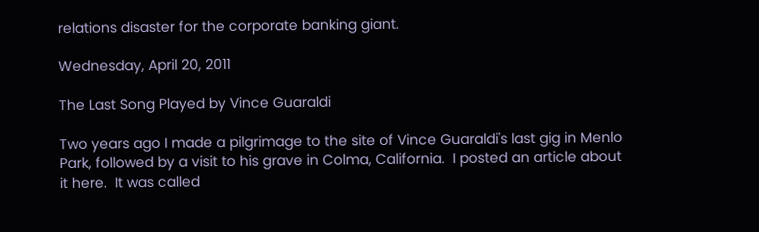relations disaster for the corporate banking giant.

Wednesday, April 20, 2011

The Last Song Played by Vince Guaraldi

Two years ago I made a pilgrimage to the site of Vince Guaraldi's last gig in Menlo Park, followed by a visit to his grave in Colma, California.  I posted an article about it here.  It was called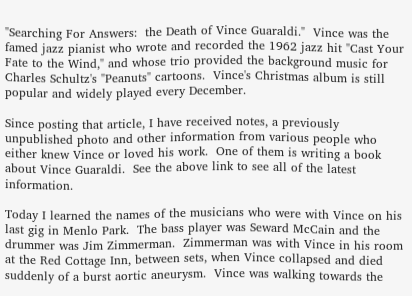"Searching For Answers:  the Death of Vince Guaraldi."  Vince was the famed jazz pianist who wrote and recorded the 1962 jazz hit "Cast Your Fate to the Wind," and whose trio provided the background music for Charles Schultz's "Peanuts" cartoons.  Vince's Christmas album is still popular and widely played every December.

Since posting that article, I have received notes, a previously unpublished photo and other information from various people who either knew Vince or loved his work.  One of them is writing a book about Vince Guaraldi.  See the above link to see all of the latest information.

Today I learned the names of the musicians who were with Vince on his last gig in Menlo Park.  The bass player was Seward McCain and the drummer was Jim Zimmerman.  Zimmerman was with Vince in his room at the Red Cottage Inn, between sets, when Vince collapsed and died suddenly of a burst aortic aneurysm.  Vince was walking towards the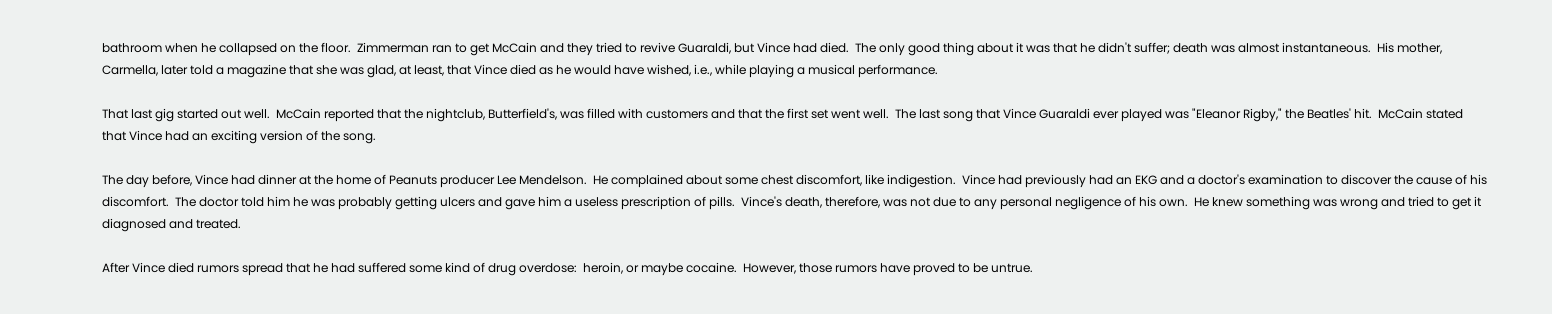bathroom when he collapsed on the floor.  Zimmerman ran to get McCain and they tried to revive Guaraldi, but Vince had died.  The only good thing about it was that he didn't suffer; death was almost instantaneous.  His mother, Carmella, later told a magazine that she was glad, at least, that Vince died as he would have wished, i.e., while playing a musical performance.

That last gig started out well.  McCain reported that the nightclub, Butterfield's, was filled with customers and that the first set went well.  The last song that Vince Guaraldi ever played was "Eleanor Rigby," the Beatles' hit.  McCain stated that Vince had an exciting version of the song.

The day before, Vince had dinner at the home of Peanuts producer Lee Mendelson.  He complained about some chest discomfort, like indigestion.  Vince had previously had an EKG and a doctor's examination to discover the cause of his discomfort.  The doctor told him he was probably getting ulcers and gave him a useless prescription of pills.  Vince's death, therefore, was not due to any personal negligence of his own.  He knew something was wrong and tried to get it diagnosed and treated.

After Vince died rumors spread that he had suffered some kind of drug overdose:  heroin, or maybe cocaine.  However, those rumors have proved to be untrue.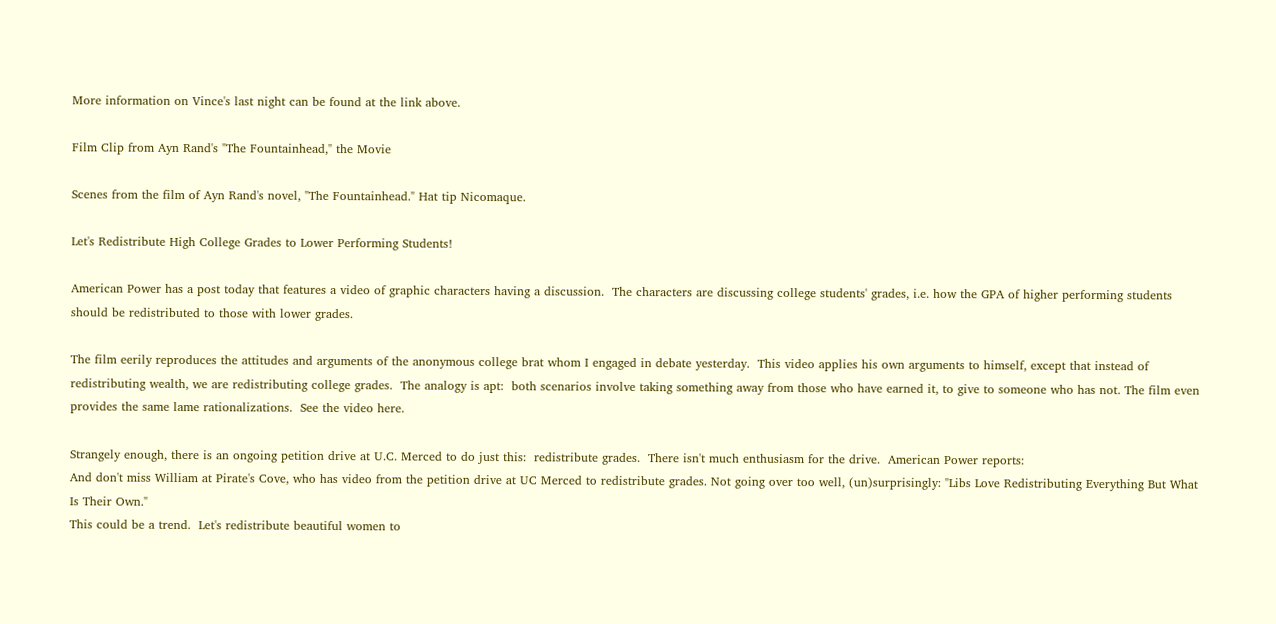More information on Vince's last night can be found at the link above.

Film Clip from Ayn Rand's "The Fountainhead," the Movie

Scenes from the film of Ayn Rand's novel, "The Fountainhead." Hat tip Nicomaque.

Let's Redistribute High College Grades to Lower Performing Students!

American Power has a post today that features a video of graphic characters having a discussion.  The characters are discussing college students' grades, i.e. how the GPA of higher performing students should be redistributed to those with lower grades.

The film eerily reproduces the attitudes and arguments of the anonymous college brat whom I engaged in debate yesterday.  This video applies his own arguments to himself, except that instead of redistributing wealth, we are redistributing college grades.  The analogy is apt:  both scenarios involve taking something away from those who have earned it, to give to someone who has not. The film even provides the same lame rationalizations.  See the video here.

Strangely enough, there is an ongoing petition drive at U.C. Merced to do just this:  redistribute grades.  There isn't much enthusiasm for the drive.  American Power reports:
And don't miss William at Pirate's Cove, who has video from the petition drive at UC Merced to redistribute grades. Not going over too well, (un)surprisingly: "Libs Love Redistributing Everything But What Is Their Own."
This could be a trend.  Let's redistribute beautiful women to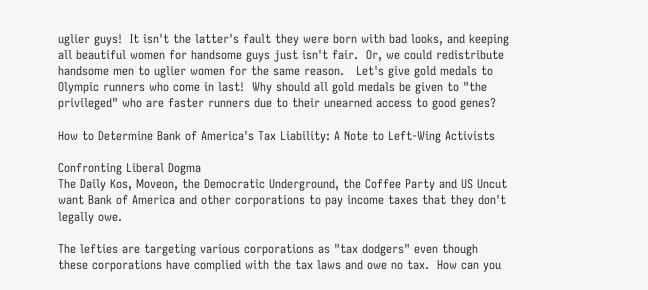uglier guys!  It isn't the latter's fault they were born with bad looks, and keeping all beautiful women for handsome guys just isn't fair.  Or, we could redistribute handsome men to uglier women for the same reason.   Let's give gold medals to Olympic runners who come in last!  Why should all gold medals be given to "the privileged" who are faster runners due to their unearned access to good genes?

How to Determine Bank of America's Tax Liability: A Note to Left-Wing Activists

Confronting Liberal Dogma
The Daily Kos, Moveon, the Democratic Underground, the Coffee Party and US Uncut want Bank of America and other corporations to pay income taxes that they don't legally owe.

The lefties are targeting various corporations as "tax dodgers" even though these corporations have complied with the tax laws and owe no tax.  How can you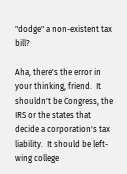"dodge" a non-existent tax bill?

Aha, there's the error in your thinking, friend.  It shouldn't be Congress, the IRS or the states that decide a corporation's tax liability.  It should be left-wing college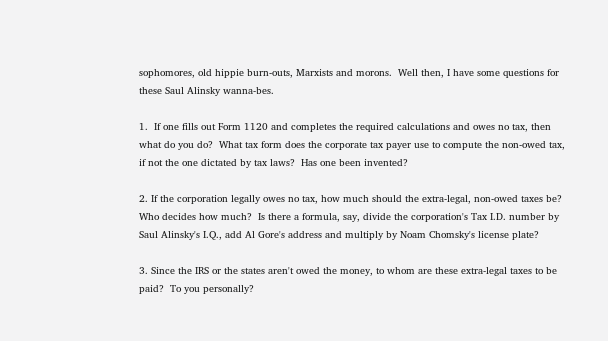sophomores, old hippie burn-outs, Marxists and morons.  Well then, I have some questions for these Saul Alinsky wanna-bes.

1.  If one fills out Form 1120 and completes the required calculations and owes no tax, then what do you do?  What tax form does the corporate tax payer use to compute the non-owed tax, if not the one dictated by tax laws?  Has one been invented?

2. If the corporation legally owes no tax, how much should the extra-legal, non-owed taxes be?  Who decides how much?  Is there a formula, say, divide the corporation's Tax I.D. number by Saul Alinsky's I.Q., add Al Gore's address and multiply by Noam Chomsky's license plate?

3. Since the IRS or the states aren't owed the money, to whom are these extra-legal taxes to be paid?  To you personally?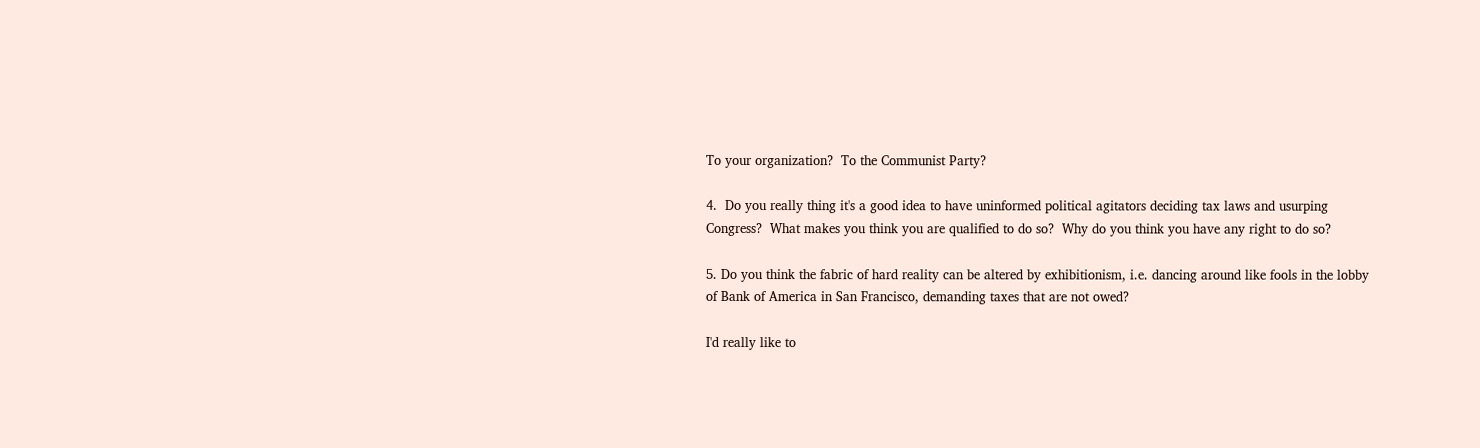To your organization?  To the Communist Party?

4.  Do you really thing it's a good idea to have uninformed political agitators deciding tax laws and usurping Congress?  What makes you think you are qualified to do so?  Why do you think you have any right to do so?

5. Do you think the fabric of hard reality can be altered by exhibitionism, i.e. dancing around like fools in the lobby of Bank of America in San Francisco, demanding taxes that are not owed?

I'd really like to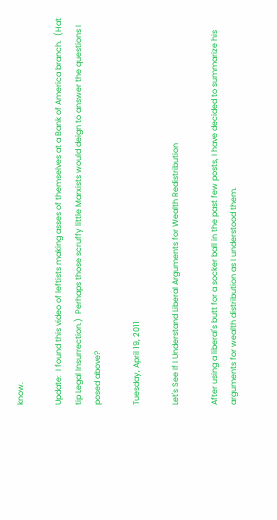know.

Update:  I found this video of leftists making asses of themselves at a Bank of America branch.  (Hat tip Legal Insurrection.)  Perhaps those scruffy little Marxists would deign to answer the questions I posed above?

Tuesday, April 19, 2011

Let's See If I Understand Liberal Arguments for Wealth Redistribution

After using a liberal's butt for a socker ball in the past few posts, I have decided to summarize his arguments for wealth distribution as I understood them.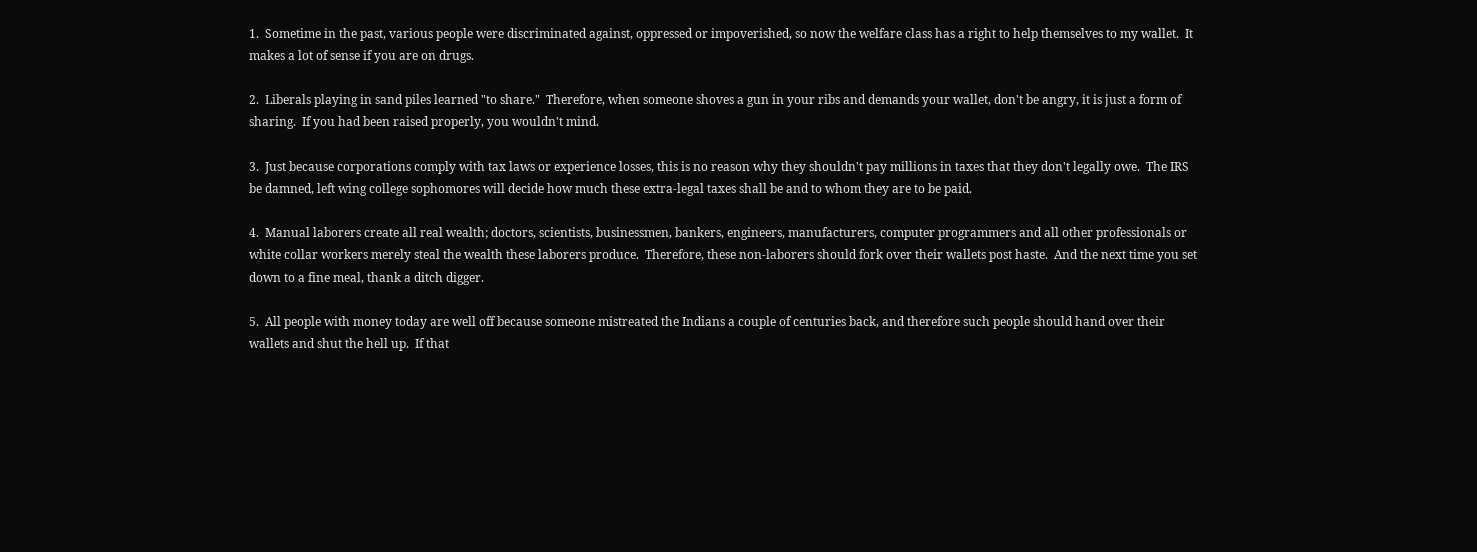1.  Sometime in the past, various people were discriminated against, oppressed or impoverished, so now the welfare class has a right to help themselves to my wallet.  It makes a lot of sense if you are on drugs.

2.  Liberals playing in sand piles learned "to share."  Therefore, when someone shoves a gun in your ribs and demands your wallet, don't be angry, it is just a form of sharing.  If you had been raised properly, you wouldn't mind.

3.  Just because corporations comply with tax laws or experience losses, this is no reason why they shouldn't pay millions in taxes that they don't legally owe.  The IRS be damned, left wing college sophomores will decide how much these extra-legal taxes shall be and to whom they are to be paid.

4.  Manual laborers create all real wealth; doctors, scientists, businessmen, bankers, engineers, manufacturers, computer programmers and all other professionals or white collar workers merely steal the wealth these laborers produce.  Therefore, these non-laborers should fork over their wallets post haste.  And the next time you set down to a fine meal, thank a ditch digger.

5.  All people with money today are well off because someone mistreated the Indians a couple of centuries back, and therefore such people should hand over their wallets and shut the hell up.  If that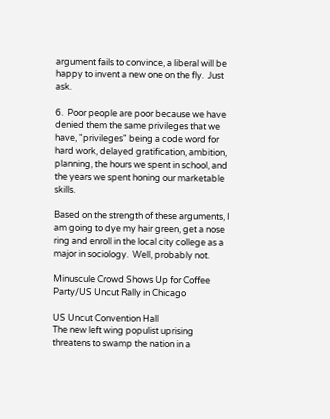argument fails to convince, a liberal will be happy to invent a new one on the fly.  Just ask.

6.  Poor people are poor because we have denied them the same privileges that we have, "privileges" being a code word for hard work, delayed gratification, ambition, planning, the hours we spent in school, and the years we spent honing our marketable skills.

Based on the strength of these arguments, I am going to dye my hair green, get a nose ring and enroll in the local city college as a major in sociology.  Well, probably not.

Minuscule Crowd Shows Up for Coffee Party/US Uncut Rally in Chicago

US Uncut Convention Hall
The new left wing populist uprising threatens to swamp the nation in a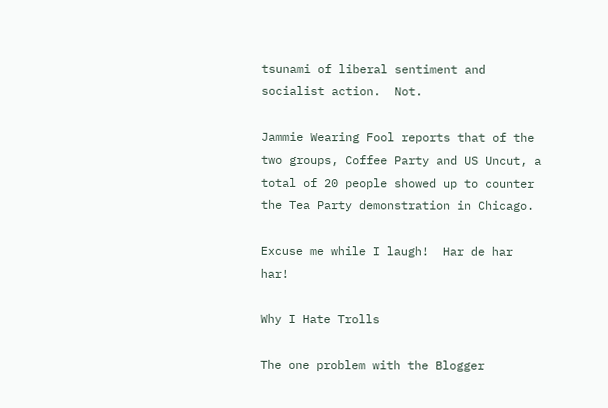tsunami of liberal sentiment and socialist action.  Not.

Jammie Wearing Fool reports that of the two groups, Coffee Party and US Uncut, a total of 20 people showed up to counter the Tea Party demonstration in Chicago.

Excuse me while I laugh!  Har de har har!

Why I Hate Trolls

The one problem with the Blogger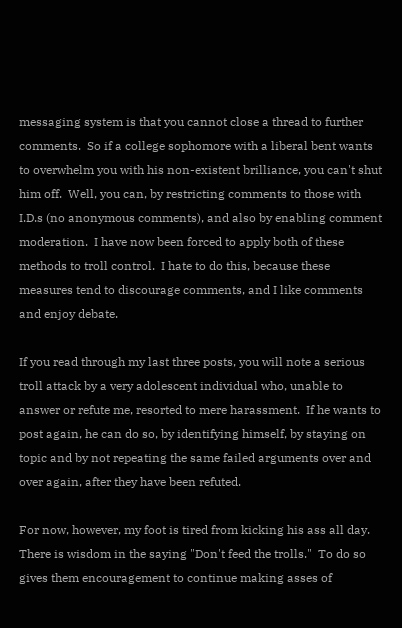messaging system is that you cannot close a thread to further comments.  So if a college sophomore with a liberal bent wants to overwhelm you with his non-existent brilliance, you can't shut him off.  Well, you can, by restricting comments to those with I.D.s (no anonymous comments), and also by enabling comment moderation.  I have now been forced to apply both of these methods to troll control.  I hate to do this, because these measures tend to discourage comments, and I like comments and enjoy debate.

If you read through my last three posts, you will note a serious troll attack by a very adolescent individual who, unable to answer or refute me, resorted to mere harassment.  If he wants to post again, he can do so, by identifying himself, by staying on topic and by not repeating the same failed arguments over and over again, after they have been refuted.

For now, however, my foot is tired from kicking his ass all day.  There is wisdom in the saying "Don't feed the trolls."  To do so gives them encouragement to continue making asses of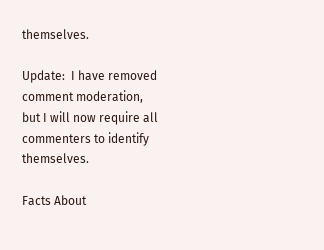themselves.

Update:  I have removed comment moderation, but I will now require all commenters to identify themselves.

Facts About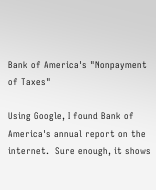Bank of America's "Nonpayment of Taxes"

Using Google, I found Bank of America's annual report on the internet.  Sure enough, it shows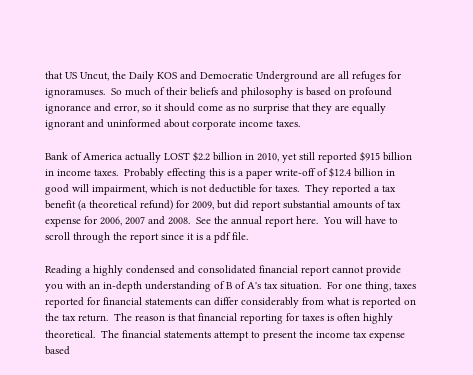that US Uncut, the Daily KOS and Democratic Underground are all refuges for ignoramuses.  So much of their beliefs and philosophy is based on profound ignorance and error, so it should come as no surprise that they are equally ignorant and uninformed about corporate income taxes.

Bank of America actually LOST $2.2 billion in 2010, yet still reported $915 billion in income taxes.  Probably effecting this is a paper write-off of $12.4 billion in good will impairment, which is not deductible for taxes.  They reported a tax benefit (a theoretical refund) for 2009, but did report substantial amounts of tax expense for 2006, 2007 and 2008.  See the annual report here.  You will have to scroll through the report since it is a pdf file.

Reading a highly condensed and consolidated financial report cannot provide you with an in-depth understanding of B of A's tax situation.  For one thing, taxes reported for financial statements can differ considerably from what is reported on the tax return.  The reason is that financial reporting for taxes is often highly theoretical.  The financial statements attempt to present the income tax expense based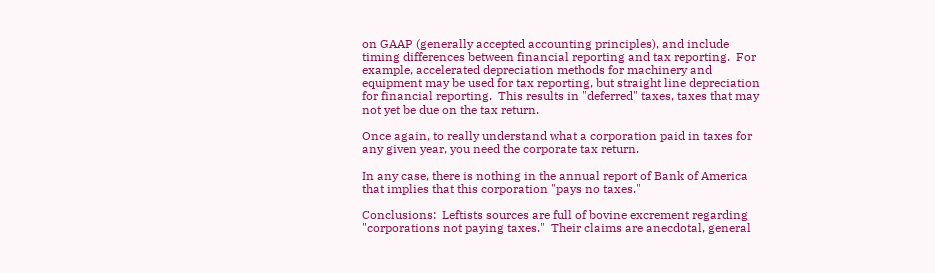on GAAP (generally accepted accounting principles), and include timing differences between financial reporting and tax reporting.  For example, accelerated depreciation methods for machinery and equipment may be used for tax reporting, but straight line depreciation for financial reporting.  This results in "deferred" taxes, taxes that may not yet be due on the tax return.

Once again, to really understand what a corporation paid in taxes for any given year, you need the corporate tax return.

In any case, there is nothing in the annual report of Bank of America that implies that this corporation "pays no taxes."

Conclusions:  Leftists sources are full of bovine excrement regarding "corporations not paying taxes."  Their claims are anecdotal, general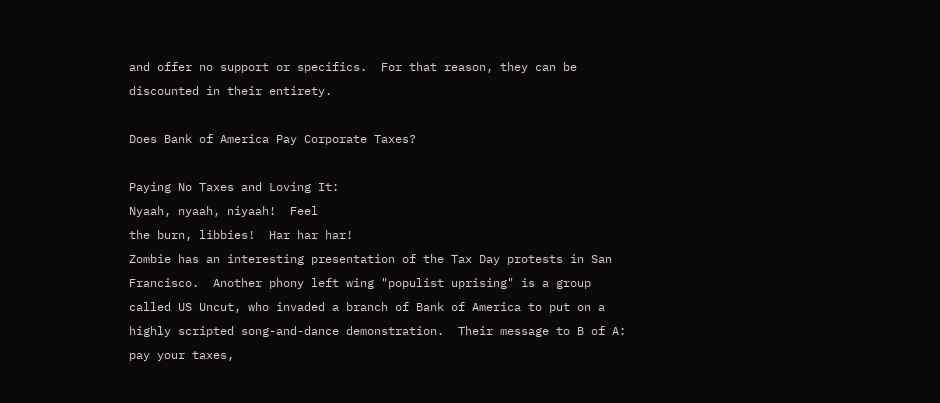and offer no support or specifics.  For that reason, they can be discounted in their entirety.

Does Bank of America Pay Corporate Taxes?

Paying No Taxes and Loving It:
Nyaah, nyaah, niyaah!  Feel
the burn, libbies!  Har har har!
Zombie has an interesting presentation of the Tax Day protests in San Francisco.  Another phony left wing "populist uprising" is a group called US Uncut, who invaded a branch of Bank of America to put on a highly scripted song-and-dance demonstration.  Their message to B of A:  pay your taxes,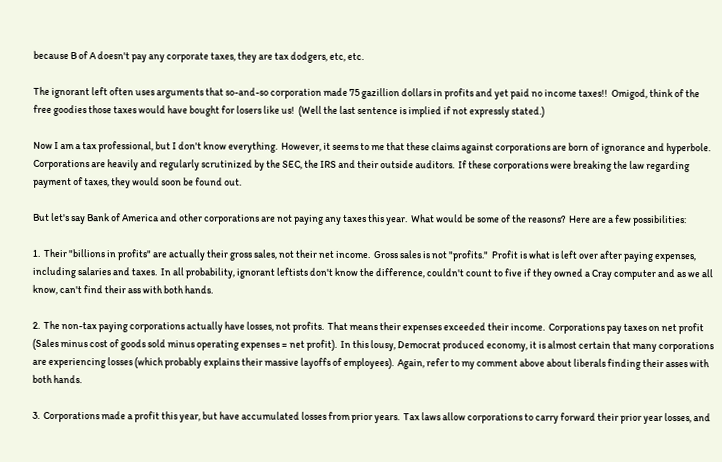because B of A doesn't pay any corporate taxes, they are tax dodgers, etc, etc.

The ignorant left often uses arguments that so-and-so corporation made 75 gazillion dollars in profits and yet paid no income taxes!!  Omigod, think of the free goodies those taxes would have bought for losers like us!  (Well the last sentence is implied if not expressly stated.)

Now I am a tax professional, but I don't know everything.  However, it seems to me that these claims against corporations are born of ignorance and hyperbole.  Corporations are heavily and regularly scrutinized by the SEC, the IRS and their outside auditors.  If these corporations were breaking the law regarding payment of taxes, they would soon be found out.

But let's say Bank of America and other corporations are not paying any taxes this year.  What would be some of the reasons?  Here are a few possibilities:

1.  Their "billions in profits" are actually their gross sales, not their net income.  Gross sales is not "profits."  Profit is what is left over after paying expenses, including salaries and taxes.  In all probability, ignorant leftists don't know the difference, couldn't count to five if they owned a Cray computer and as we all know, can't find their ass with both hands.

2.  The non-tax paying corporations actually have losses, not profits.  That means their expenses exceeded their income.  Corporations pay taxes on net profit (Sales minus cost of goods sold minus operating expenses = net profit).  In this lousy, Democrat produced economy, it is almost certain that many corporations are experiencing losses (which probably explains their massive layoffs of employees).  Again, refer to my comment above about liberals finding their asses with both hands.

3.  Corporations made a profit this year, but have accumulated losses from prior years.  Tax laws allow corporations to carry forward their prior year losses, and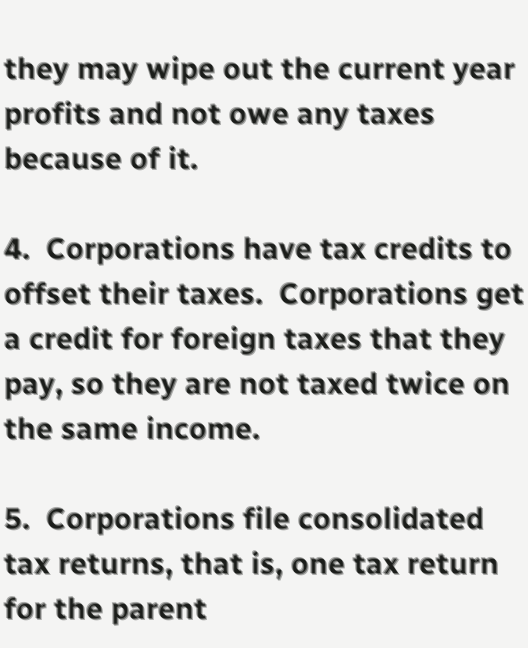they may wipe out the current year profits and not owe any taxes because of it.

4.  Corporations have tax credits to offset their taxes.  Corporations get a credit for foreign taxes that they pay, so they are not taxed twice on the same income.

5.  Corporations file consolidated tax returns, that is, one tax return for the parent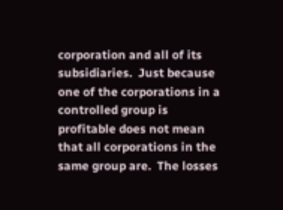corporation and all of its subsidiaries.  Just because one of the corporations in a controlled group is profitable does not mean that all corporations in the same group are.  The losses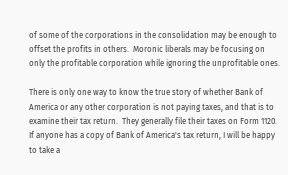of some of the corporations in the consolidation may be enough to offset the profits in others.  Moronic liberals may be focusing on only the profitable corporation while ignoring the unprofitable ones.

There is only one way to know the true story of whether Bank of America or any other corporation is not paying taxes, and that is to examine their tax return.  They generally file their taxes on Form 1120.  If anyone has a copy of Bank of America's tax return, I will be happy to take a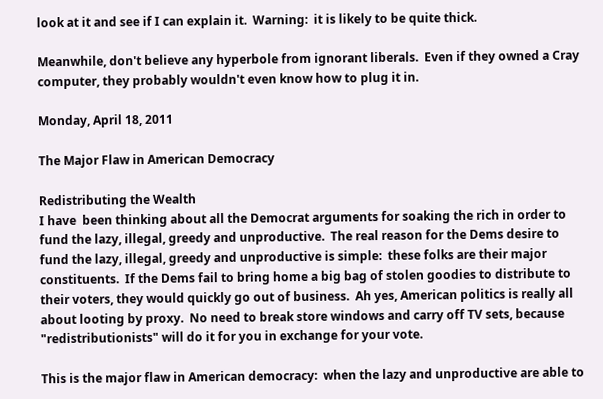look at it and see if I can explain it.  Warning:  it is likely to be quite thick.

Meanwhile, don't believe any hyperbole from ignorant liberals.  Even if they owned a Cray computer, they probably wouldn't even know how to plug it in.

Monday, April 18, 2011

The Major Flaw in American Democracy

Redistributing the Wealth
I have  been thinking about all the Democrat arguments for soaking the rich in order to fund the lazy, illegal, greedy and unproductive.  The real reason for the Dems desire to fund the lazy, illegal, greedy and unproductive is simple:  these folks are their major constituents.  If the Dems fail to bring home a big bag of stolen goodies to distribute to their voters, they would quickly go out of business.  Ah yes, American politics is really all about looting by proxy.  No need to break store windows and carry off TV sets, because "redistributionists" will do it for you in exchange for your vote.

This is the major flaw in American democracy:  when the lazy and unproductive are able to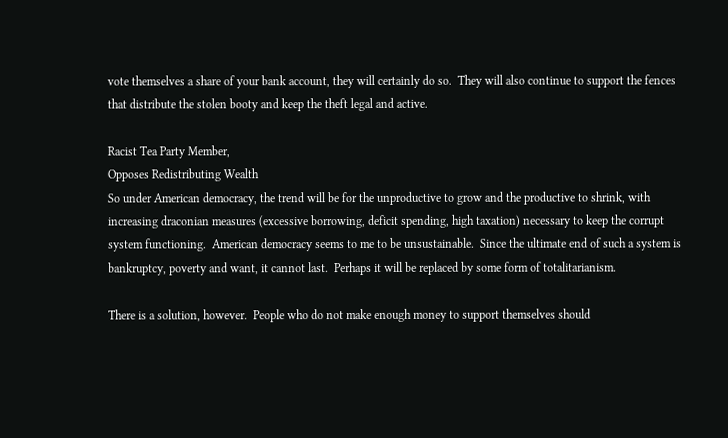vote themselves a share of your bank account, they will certainly do so.  They will also continue to support the fences that distribute the stolen booty and keep the theft legal and active.

Racist Tea Party Member,
Opposes Redistributing Wealth
So under American democracy, the trend will be for the unproductive to grow and the productive to shrink, with increasing draconian measures (excessive borrowing, deficit spending, high taxation) necessary to keep the corrupt system functioning.  American democracy seems to me to be unsustainable.  Since the ultimate end of such a system is bankruptcy, poverty and want, it cannot last.  Perhaps it will be replaced by some form of totalitarianism.

There is a solution, however.  People who do not make enough money to support themselves should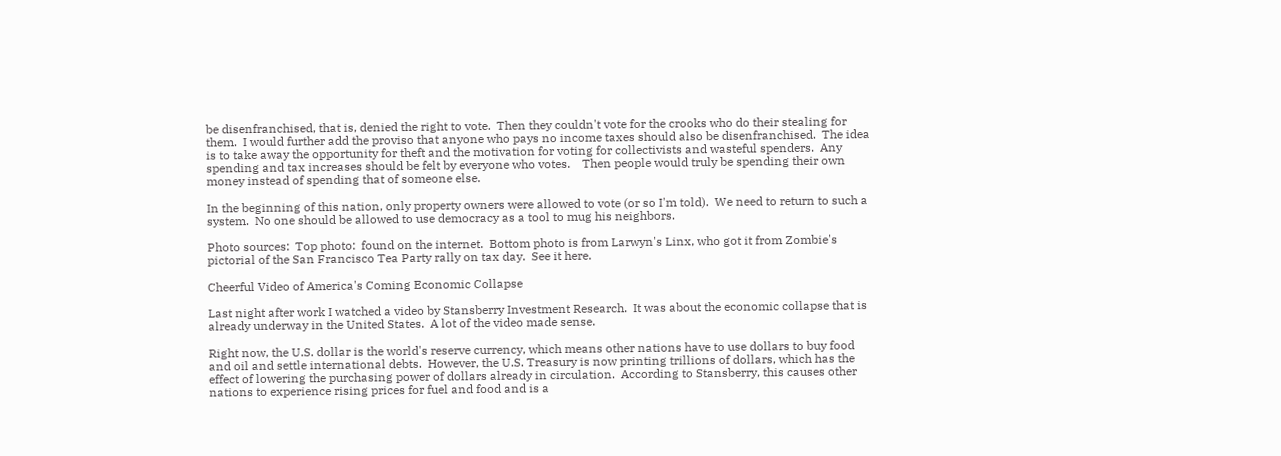be disenfranchised, that is, denied the right to vote.  Then they couldn't vote for the crooks who do their stealing for them.  I would further add the proviso that anyone who pays no income taxes should also be disenfranchised.  The idea is to take away the opportunity for theft and the motivation for voting for collectivists and wasteful spenders.  Any spending and tax increases should be felt by everyone who votes.    Then people would truly be spending their own money instead of spending that of someone else.

In the beginning of this nation, only property owners were allowed to vote (or so I'm told).  We need to return to such a system.  No one should be allowed to use democracy as a tool to mug his neighbors.

Photo sources:  Top photo:  found on the internet.  Bottom photo is from Larwyn's Linx, who got it from Zombie's pictorial of the San Francisco Tea Party rally on tax day.  See it here.

Cheerful Video of America's Coming Economic Collapse

Last night after work I watched a video by Stansberry Investment Research.  It was about the economic collapse that is already underway in the United States.  A lot of the video made sense.

Right now, the U.S. dollar is the world's reserve currency, which means other nations have to use dollars to buy food and oil and settle international debts.  However, the U.S. Treasury is now printing trillions of dollars, which has the effect of lowering the purchasing power of dollars already in circulation.  According to Stansberry, this causes other nations to experience rising prices for fuel and food and is a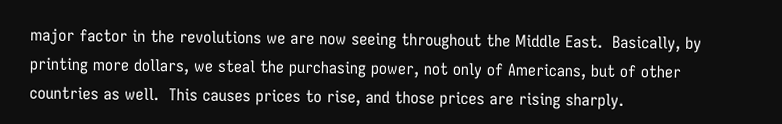major factor in the revolutions we are now seeing throughout the Middle East.  Basically, by printing more dollars, we steal the purchasing power, not only of Americans, but of other countries as well.  This causes prices to rise, and those prices are rising sharply.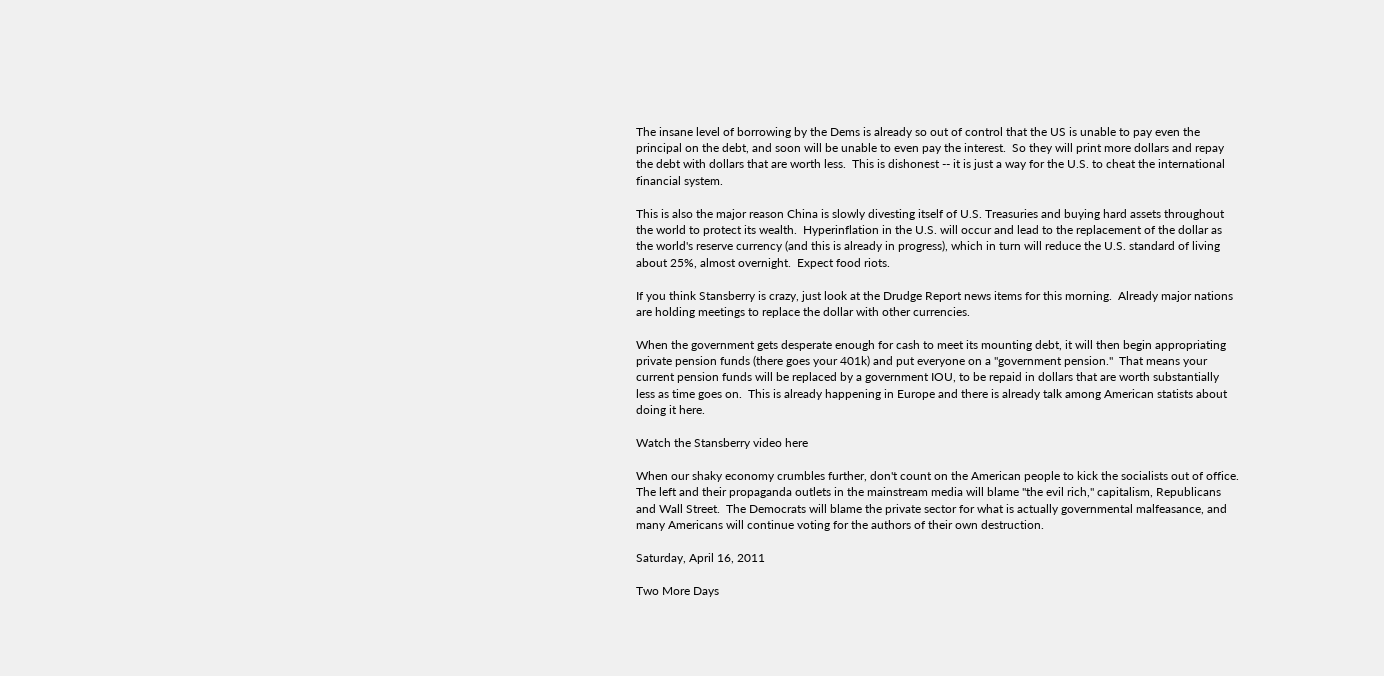The insane level of borrowing by the Dems is already so out of control that the US is unable to pay even the principal on the debt, and soon will be unable to even pay the interest.  So they will print more dollars and repay the debt with dollars that are worth less.  This is dishonest -- it is just a way for the U.S. to cheat the international financial system.

This is also the major reason China is slowly divesting itself of U.S. Treasuries and buying hard assets throughout the world to protect its wealth.  Hyperinflation in the U.S. will occur and lead to the replacement of the dollar as the world's reserve currency (and this is already in progress), which in turn will reduce the U.S. standard of living about 25%, almost overnight.  Expect food riots.

If you think Stansberry is crazy, just look at the Drudge Report news items for this morning.  Already major nations are holding meetings to replace the dollar with other currencies.

When the government gets desperate enough for cash to meet its mounting debt, it will then begin appropriating private pension funds (there goes your 401k) and put everyone on a "government pension."  That means your current pension funds will be replaced by a government IOU, to be repaid in dollars that are worth substantially less as time goes on.  This is already happening in Europe and there is already talk among American statists about doing it here.

Watch the Stansberry video here

When our shaky economy crumbles further, don't count on the American people to kick the socialists out of office.  The left and their propaganda outlets in the mainstream media will blame "the evil rich," capitalism, Republicans and Wall Street.  The Democrats will blame the private sector for what is actually governmental malfeasance, and many Americans will continue voting for the authors of their own destruction.

Saturday, April 16, 2011

Two More Days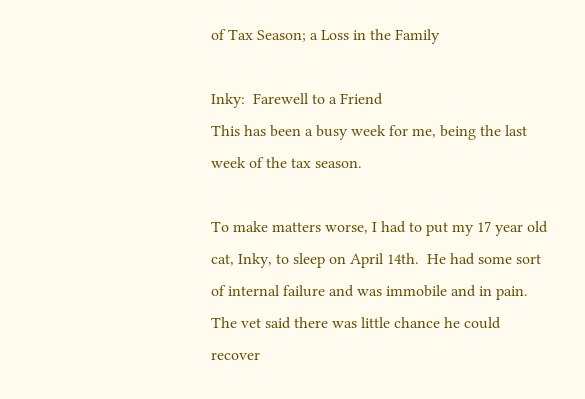of Tax Season; a Loss in the Family

Inky:  Farewell to a Friend
This has been a busy week for me, being the last week of the tax season.

To make matters worse, I had to put my 17 year old cat, Inky, to sleep on April 14th.  He had some sort of internal failure and was immobile and in pain.  The vet said there was little chance he could recover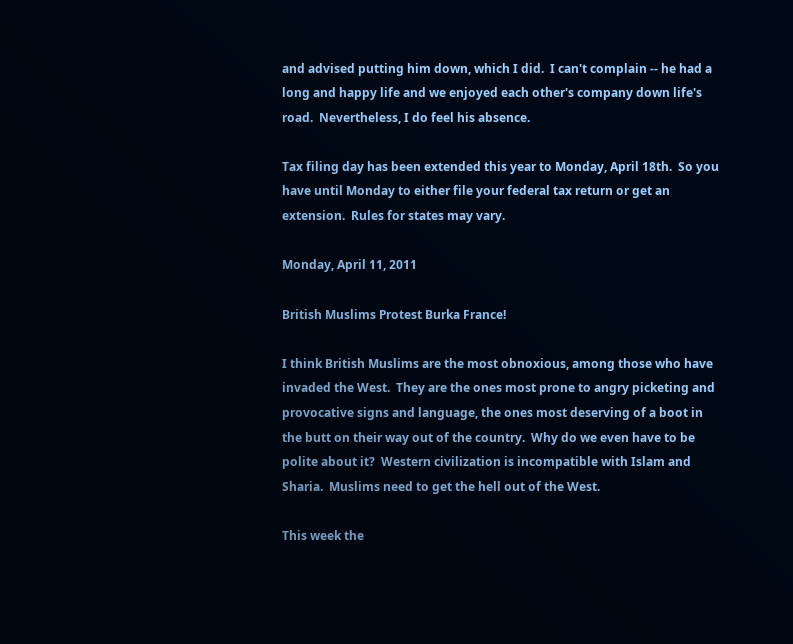and advised putting him down, which I did.  I can't complain -- he had a long and happy life and we enjoyed each other's company down life's road.  Nevertheless, I do feel his absence.

Tax filing day has been extended this year to Monday, April 18th.  So you have until Monday to either file your federal tax return or get an extension.  Rules for states may vary.

Monday, April 11, 2011

British Muslims Protest Burka France!

I think British Muslims are the most obnoxious, among those who have invaded the West.  They are the ones most prone to angry picketing and provocative signs and language, the ones most deserving of a boot in the butt on their way out of the country.  Why do we even have to be polite about it?  Western civilization is incompatible with Islam and Sharia.  Muslims need to get the hell out of the West.

This week the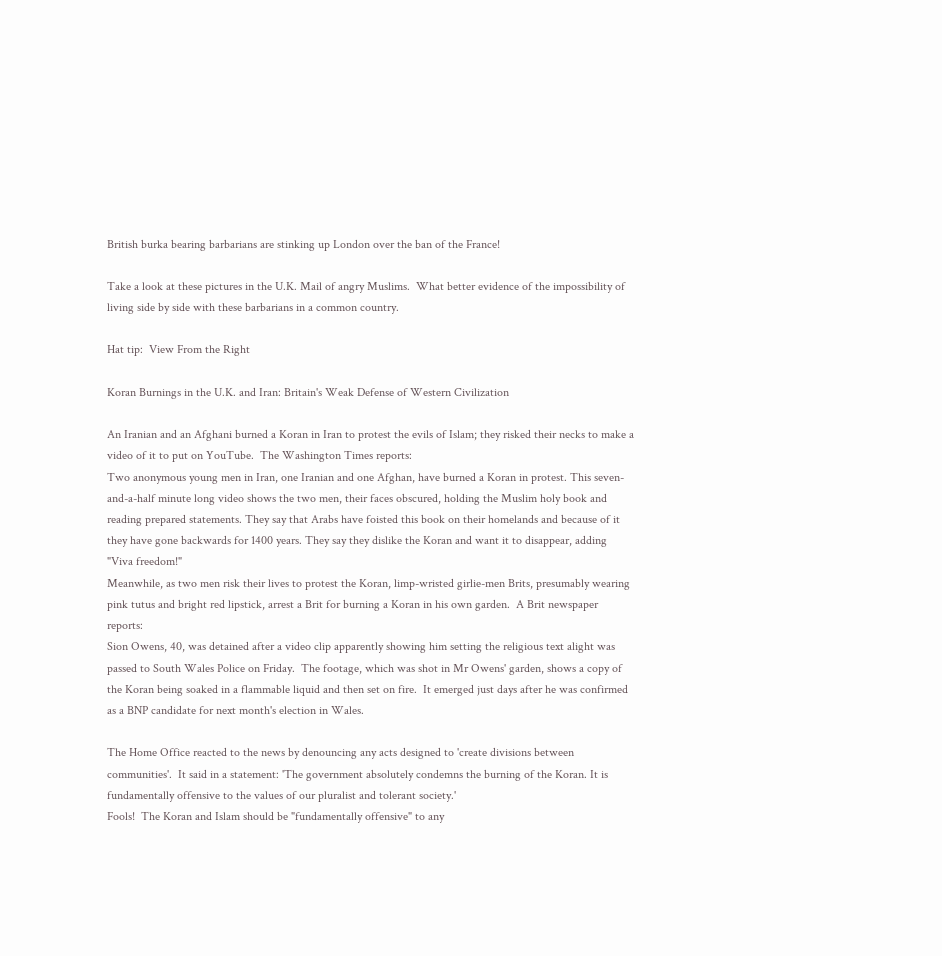British burka bearing barbarians are stinking up London over the ban of the France!

Take a look at these pictures in the U.K. Mail of angry Muslims.  What better evidence of the impossibility of living side by side with these barbarians in a common country.

Hat tip:  View From the Right

Koran Burnings in the U.K. and Iran: Britain's Weak Defense of Western Civilization

An Iranian and an Afghani burned a Koran in Iran to protest the evils of Islam; they risked their necks to make a video of it to put on YouTube.  The Washington Times reports:
Two anonymous young men in Iran, one Iranian and one Afghan, have burned a Koran in protest. This seven-and-a-half minute long video shows the two men, their faces obscured, holding the Muslim holy book and reading prepared statements. They say that Arabs have foisted this book on their homelands and because of it they have gone backwards for 1400 years. They say they dislike the Koran and want it to disappear, adding "Viva freedom!"
Meanwhile, as two men risk their lives to protest the Koran, limp-wristed girlie-men Brits, presumably wearing pink tutus and bright red lipstick, arrest a Brit for burning a Koran in his own garden.  A Brit newspaper reports:
Sion Owens, 40, was detained after a video clip apparently showing him setting the religious text alight was passed to South Wales Police on Friday.  The footage, which was shot in Mr Owens' garden, shows a copy of the Koran being soaked in a flammable liquid and then set on fire.  It emerged just days after he was confirmed as a BNP candidate for next month's election in Wales.

The Home Office reacted to the news by denouncing any acts designed to 'create divisions between communities'.  It said in a statement: 'The government absolutely condemns the burning of the Koran. It is fundamentally offensive to the values of our pluralist and tolerant society.'
Fools!  The Koran and Islam should be "fundamentally offensive" to any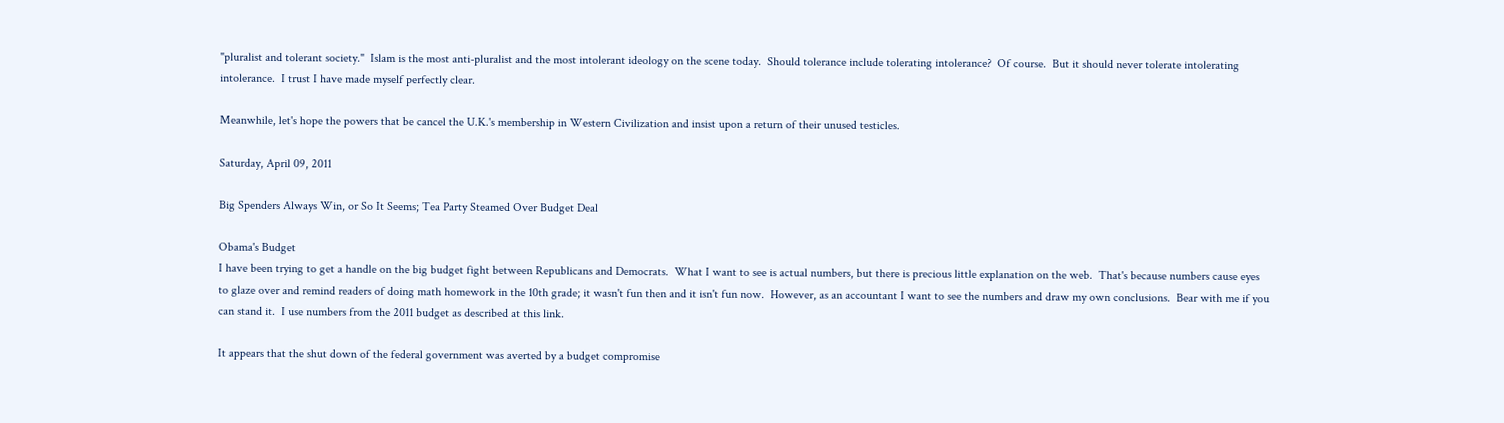"pluralist and tolerant society."  Islam is the most anti-pluralist and the most intolerant ideology on the scene today.  Should tolerance include tolerating intolerance?  Of course.  But it should never tolerate intolerating intolerance.  I trust I have made myself perfectly clear.

Meanwhile, let's hope the powers that be cancel the U.K.'s membership in Western Civilization and insist upon a return of their unused testicles.

Saturday, April 09, 2011

Big Spenders Always Win, or So It Seems; Tea Party Steamed Over Budget Deal

Obama's Budget
I have been trying to get a handle on the big budget fight between Republicans and Democrats.  What I want to see is actual numbers, but there is precious little explanation on the web.  That's because numbers cause eyes to glaze over and remind readers of doing math homework in the 10th grade; it wasn't fun then and it isn't fun now.  However, as an accountant I want to see the numbers and draw my own conclusions.  Bear with me if you can stand it.  I use numbers from the 2011 budget as described at this link.

It appears that the shut down of the federal government was averted by a budget compromise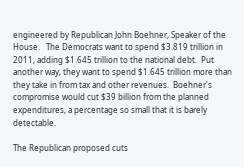engineered by Republican John Boehner, Speaker of the House.   The Democrats want to spend $3.819 trillion in 2011, adding $1.645 trillion to the national debt.  Put another way, they want to spend $1.645 trillion more than they take in from tax and other revenues.  Boehner's compromise would cut $39 billion from the planned expenditures, a percentage so small that it is barely detectable.

The Republican proposed cuts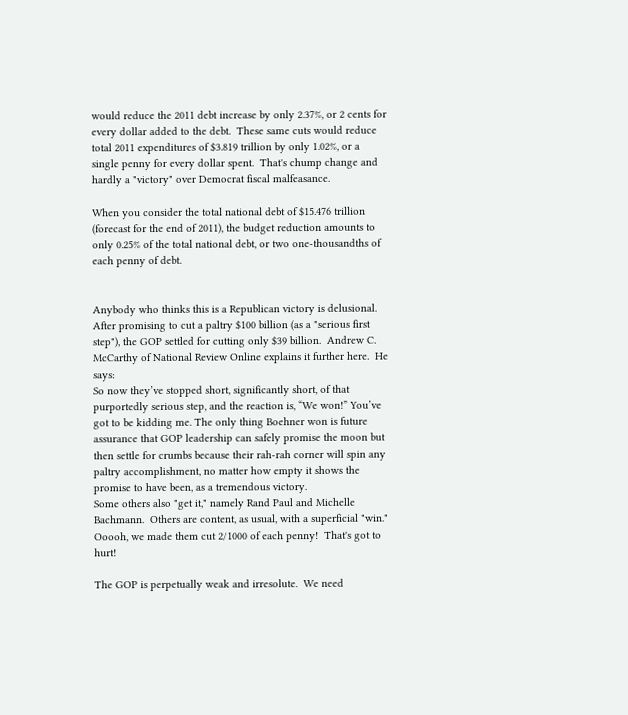would reduce the 2011 debt increase by only 2.37%, or 2 cents for every dollar added to the debt.  These same cuts would reduce total 2011 expenditures of $3.819 trillion by only 1.02%, or a single penny for every dollar spent.  That's chump change and hardly a "victory" over Democrat fiscal malfeasance.

When you consider the total national debt of $15.476 trillion (forecast for the end of 2011), the budget reduction amounts to only 0.25% of the total national debt, or two one-thousandths of each penny of debt.


Anybody who thinks this is a Republican victory is delusional.  After promising to cut a paltry $100 billion (as a "serious first step"), the GOP settled for cutting only $39 billion.  Andrew C. McCarthy of National Review Online explains it further here.  He says:
So now they’ve stopped short, significantly short, of that purportedly serious step, and the reaction is, “We won!” You’ve got to be kidding me. The only thing Boehner won is future assurance that GOP leadership can safely promise the moon but then settle for crumbs because their rah-rah corner will spin any paltry accomplishment, no matter how empty it shows the promise to have been, as a tremendous victory.
Some others also "get it," namely Rand Paul and Michelle Bachmann.  Others are content, as usual, with a superficial "win."  Ooooh, we made them cut 2/1000 of each penny!  That's got to hurt!

The GOP is perpetually weak and irresolute.  We need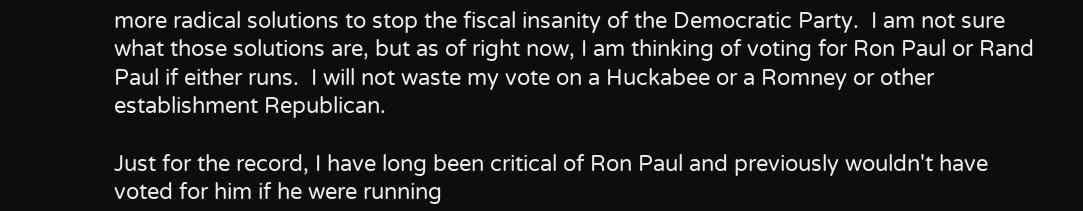more radical solutions to stop the fiscal insanity of the Democratic Party.  I am not sure what those solutions are, but as of right now, I am thinking of voting for Ron Paul or Rand Paul if either runs.  I will not waste my vote on a Huckabee or a Romney or other establishment Republican.

Just for the record, I have long been critical of Ron Paul and previously wouldn't have voted for him if he were running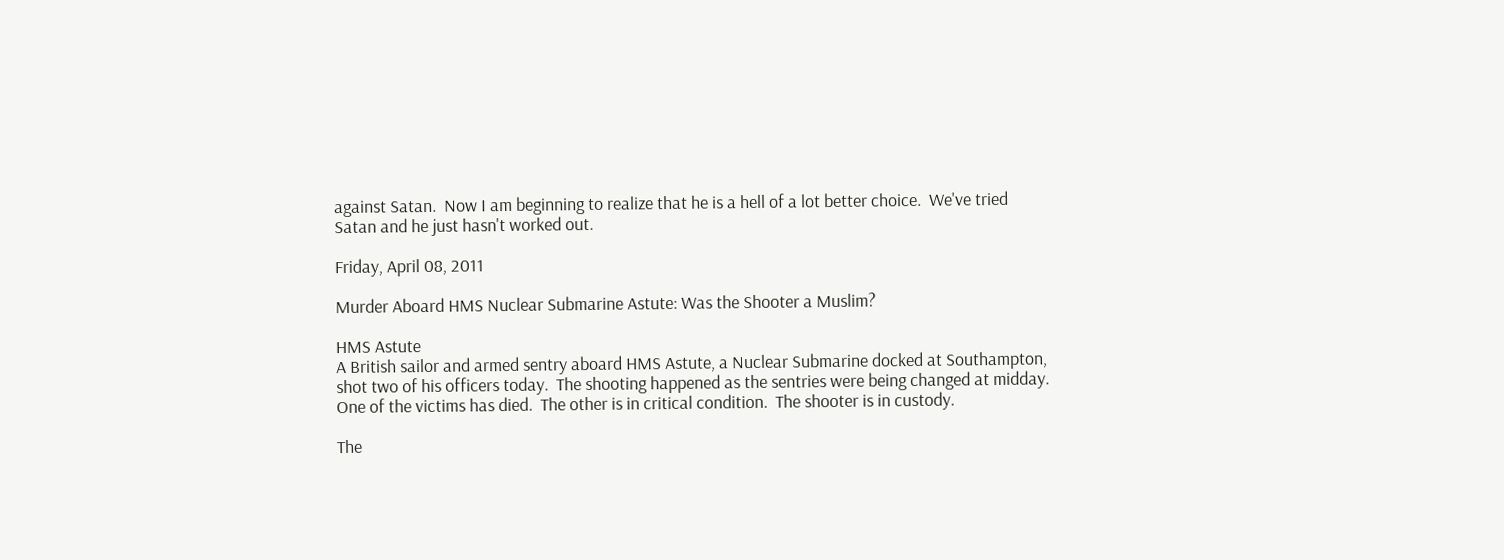against Satan.  Now I am beginning to realize that he is a hell of a lot better choice.  We've tried Satan and he just hasn't worked out.

Friday, April 08, 2011

Murder Aboard HMS Nuclear Submarine Astute: Was the Shooter a Muslim?

HMS Astute
A British sailor and armed sentry aboard HMS Astute, a Nuclear Submarine docked at Southampton, shot two of his officers today.  The shooting happened as the sentries were being changed at midday.  One of the victims has died.  The other is in critical condition.  The shooter is in custody.

The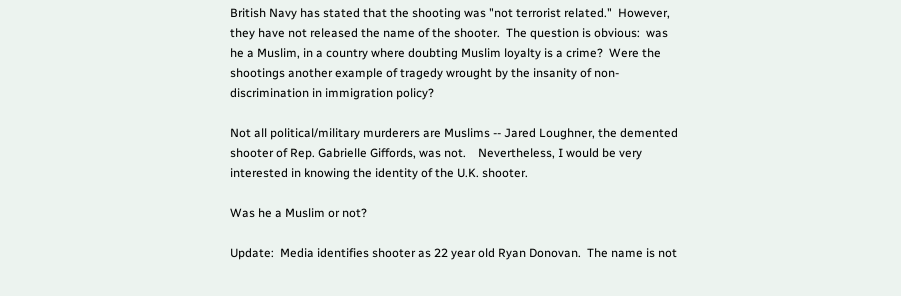British Navy has stated that the shooting was "not terrorist related."  However, they have not released the name of the shooter.  The question is obvious:  was he a Muslim, in a country where doubting Muslim loyalty is a crime?  Were the shootings another example of tragedy wrought by the insanity of non-discrimination in immigration policy?

Not all political/military murderers are Muslims -- Jared Loughner, the demented shooter of Rep. Gabrielle Giffords, was not.    Nevertheless, I would be very interested in knowing the identity of the U.K. shooter.

Was he a Muslim or not?

Update:  Media identifies shooter as 22 year old Ryan Donovan.  The name is not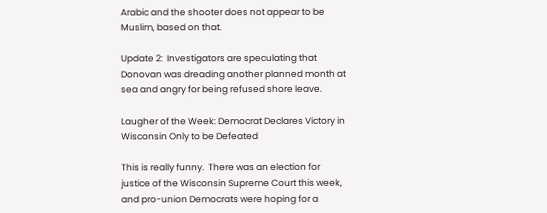Arabic and the shooter does not appear to be Muslim, based on that.

Update 2:  Investigators are speculating that Donovan was dreading another planned month at sea and angry for being refused shore leave.

Laugher of the Week: Democrat Declares Victory in Wisconsin Only to be Defeated

This is really funny.  There was an election for justice of the Wisconsin Supreme Court this week, and pro-union Democrats were hoping for a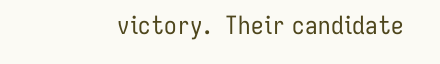victory.  Their candidate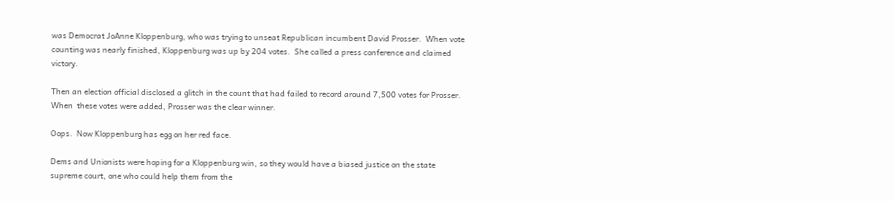was Democrat JoAnne Kloppenburg, who was trying to unseat Republican incumbent David Prosser.  When vote counting was nearly finished, Kloppenburg was up by 204 votes.  She called a press conference and claimed victory.

Then an election official disclosed a glitch in the count that had failed to record around 7,500 votes for Prosser.  When  these votes were added, Prosser was the clear winner.

Oops.  Now Kloppenburg has egg on her red face.

Dems and Unionists were hoping for a Kloppenburg win, so they would have a biased justice on the state supreme court, one who could help them from the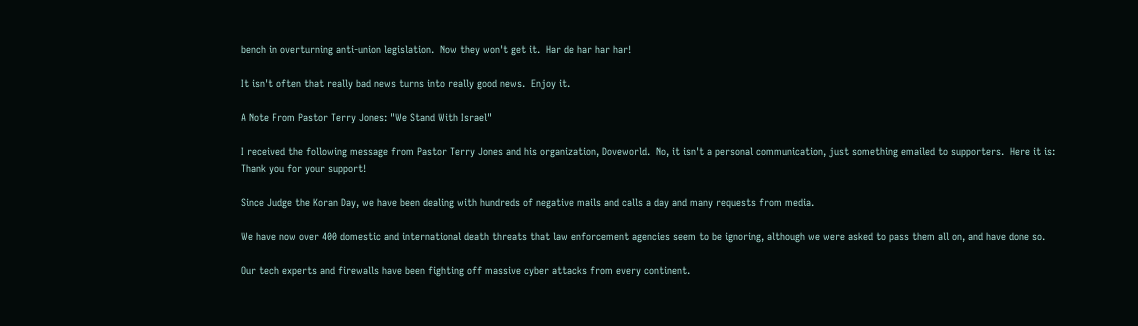bench in overturning anti-union legislation.  Now they won't get it.  Har de har har har!

It isn't often that really bad news turns into really good news.  Enjoy it.

A Note From Pastor Terry Jones: "We Stand With Israel"

I received the following message from Pastor Terry Jones and his organization, Doveworld.  No, it isn't a personal communication, just something emailed to supporters.  Here it is:
Thank you for your support!

Since Judge the Koran Day, we have been dealing with hundreds of negative mails and calls a day and many requests from media.

We have now over 400 domestic and international death threats that law enforcement agencies seem to be ignoring, although we were asked to pass them all on, and have done so.

Our tech experts and firewalls have been fighting off massive cyber attacks from every continent.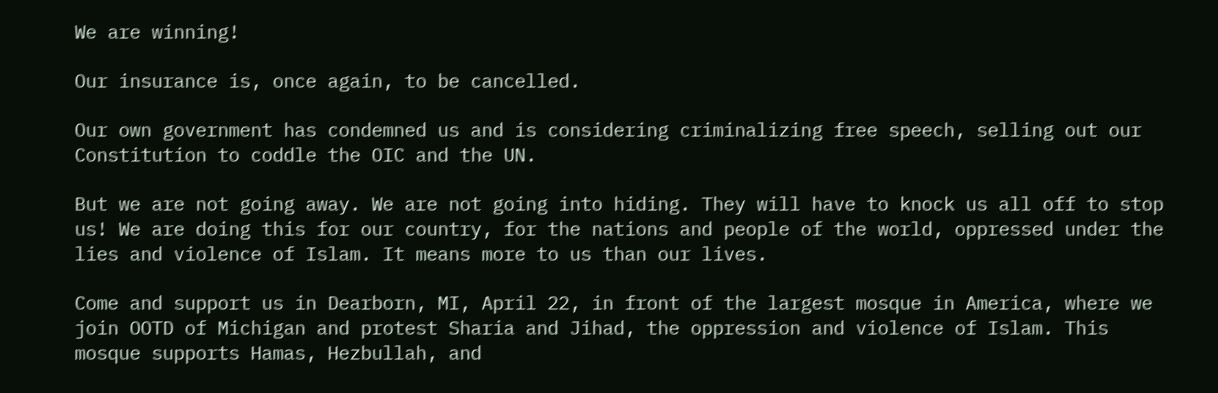We are winning!

Our insurance is, once again, to be cancelled.

Our own government has condemned us and is considering criminalizing free speech, selling out our Constitution to coddle the OIC and the UN.

But we are not going away. We are not going into hiding. They will have to knock us all off to stop us! We are doing this for our country, for the nations and people of the world, oppressed under the lies and violence of Islam. It means more to us than our lives.

Come and support us in Dearborn, MI, April 22, in front of the largest mosque in America, where we join OOTD of Michigan and protest Sharia and Jihad, the oppression and violence of Islam. This mosque supports Hamas, Hezbullah, and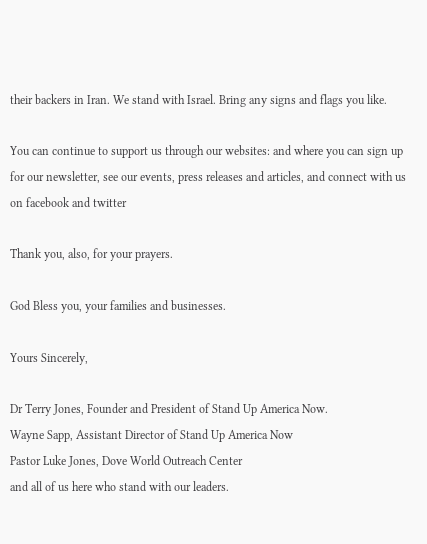their backers in Iran. We stand with Israel. Bring any signs and flags you like.

You can continue to support us through our websites: and where you can sign up for our newsletter, see our events, press releases and articles, and connect with us on facebook and twitter

Thank you, also, for your prayers.

God Bless you, your families and businesses.

Yours Sincerely,

Dr Terry Jones, Founder and President of Stand Up America Now.
Wayne Sapp, Assistant Director of Stand Up America Now
Pastor Luke Jones, Dove World Outreach Center
and all of us here who stand with our leaders.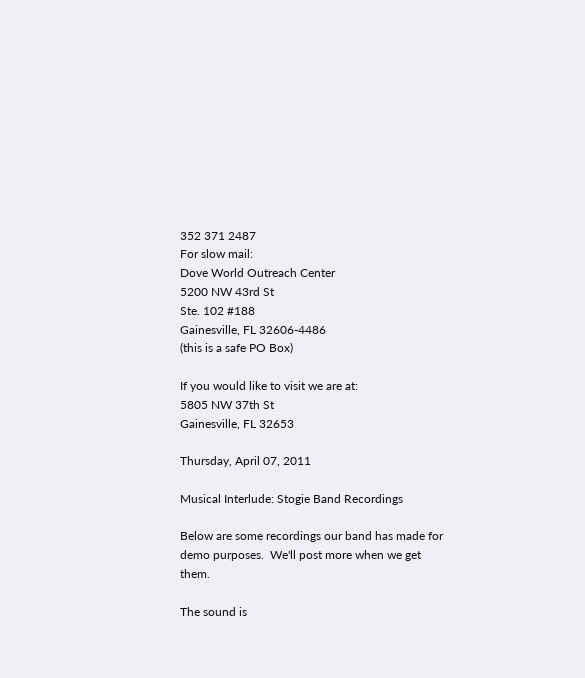352 371 2487
For slow mail:
Dove World Outreach Center
5200 NW 43rd St
Ste. 102 #188
Gainesville, FL 32606-4486
(this is a safe PO Box)

If you would like to visit we are at:
5805 NW 37th St
Gainesville, FL 32653

Thursday, April 07, 2011

Musical Interlude: Stogie Band Recordings

Below are some recordings our band has made for demo purposes.  We'll post more when we get them.

The sound is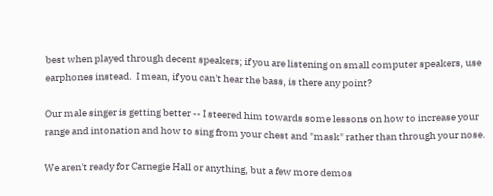best when played through decent speakers; if you are listening on small computer speakers, use earphones instead.  I mean, if you can't hear the bass, is there any point?

Our male singer is getting better -- I steered him towards some lessons on how to increase your range and intonation and how to sing from your chest and "mask" rather than through your nose.

We aren't ready for Carnegie Hall or anything, but a few more demos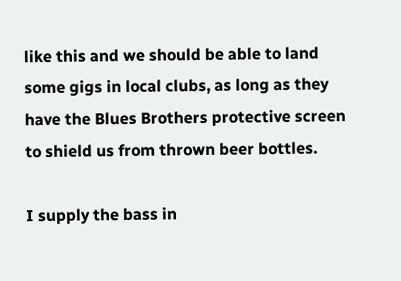like this and we should be able to land some gigs in local clubs, as long as they have the Blues Brothers protective screen to shield us from thrown beer bottles.

I supply the bass in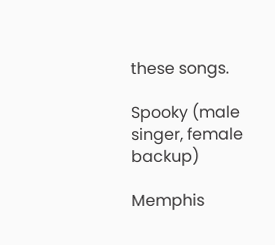these songs.

Spooky (male singer, female backup)

Memphis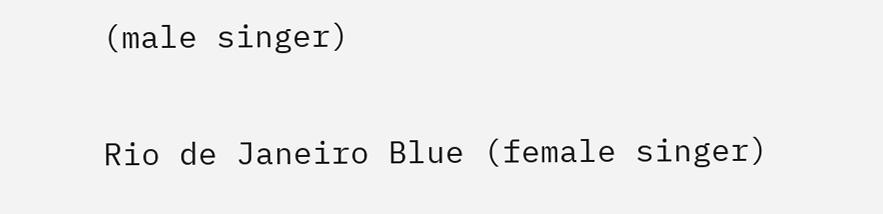(male singer)

Rio de Janeiro Blue (female singer)